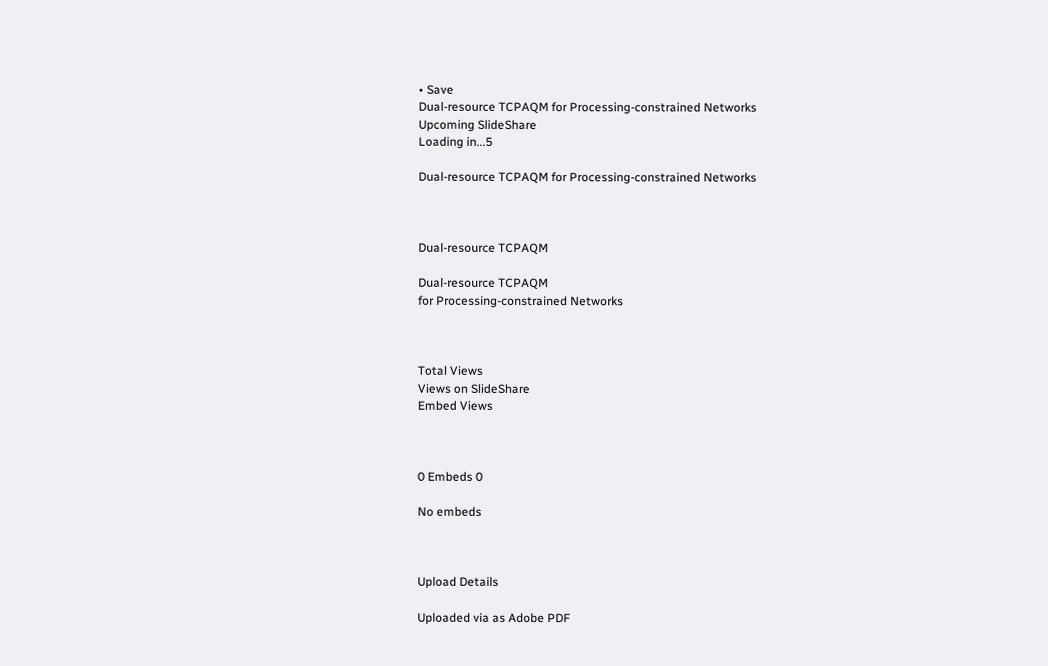• Save
Dual-resource TCPAQM for Processing-constrained Networks
Upcoming SlideShare
Loading in...5

Dual-resource TCPAQM for Processing-constrained Networks



Dual-resource TCPAQM

Dual-resource TCPAQM
for Processing-constrained Networks



Total Views
Views on SlideShare
Embed Views



0 Embeds 0

No embeds



Upload Details

Uploaded via as Adobe PDF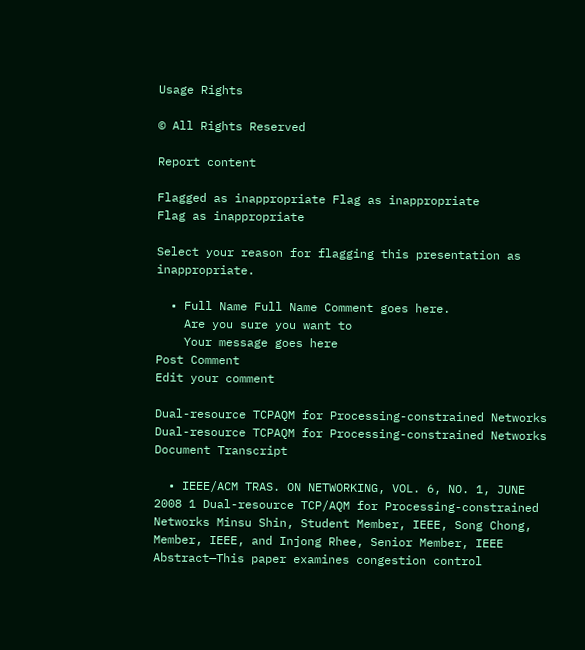Usage Rights

© All Rights Reserved

Report content

Flagged as inappropriate Flag as inappropriate
Flag as inappropriate

Select your reason for flagging this presentation as inappropriate.

  • Full Name Full Name Comment goes here.
    Are you sure you want to
    Your message goes here
Post Comment
Edit your comment

Dual-resource TCPAQM for Processing-constrained Networks Dual-resource TCPAQM for Processing-constrained Networks Document Transcript

  • IEEE/ACM TRAS. ON NETWORKING, VOL. 6, NO. 1, JUNE 2008 1 Dual-resource TCP/AQM for Processing-constrained Networks Minsu Shin, Student Member, IEEE, Song Chong, Member, IEEE, and Injong Rhee, Senior Member, IEEE Abstract—This paper examines congestion control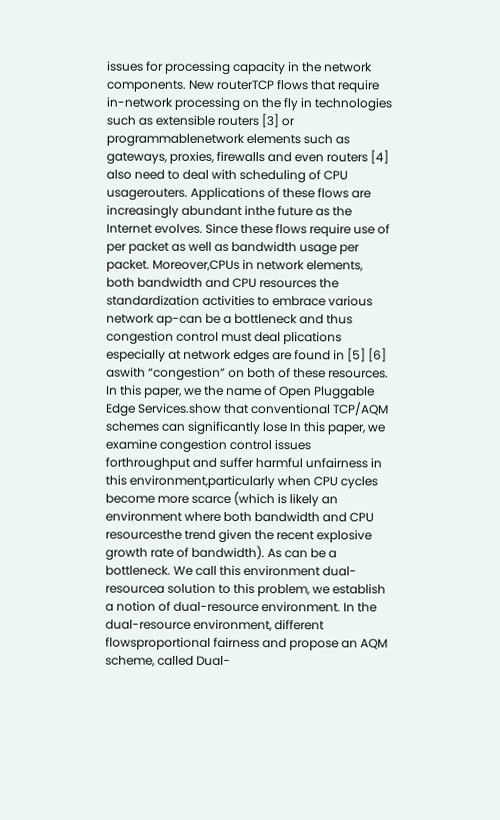issues for processing capacity in the network components. New routerTCP flows that require in-network processing on the fly in technologies such as extensible routers [3] or programmablenetwork elements such as gateways, proxies, firewalls and even routers [4] also need to deal with scheduling of CPU usagerouters. Applications of these flows are increasingly abundant inthe future as the Internet evolves. Since these flows require use of per packet as well as bandwidth usage per packet. Moreover,CPUs in network elements, both bandwidth and CPU resources the standardization activities to embrace various network ap-can be a bottleneck and thus congestion control must deal plications especially at network edges are found in [5] [6] aswith “congestion” on both of these resources. In this paper, we the name of Open Pluggable Edge Services.show that conventional TCP/AQM schemes can significantly lose In this paper, we examine congestion control issues forthroughput and suffer harmful unfairness in this environment,particularly when CPU cycles become more scarce (which is likely an environment where both bandwidth and CPU resourcesthe trend given the recent explosive growth rate of bandwidth). As can be a bottleneck. We call this environment dual-resourcea solution to this problem, we establish a notion of dual-resource environment. In the dual-resource environment, different flowsproportional fairness and propose an AQM scheme, called Dual-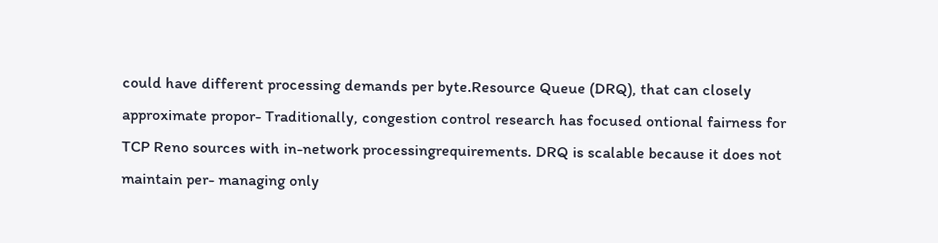could have different processing demands per byte.Resource Queue (DRQ), that can closely approximate propor- Traditionally, congestion control research has focused ontional fairness for TCP Reno sources with in-network processingrequirements. DRQ is scalable because it does not maintain per- managing only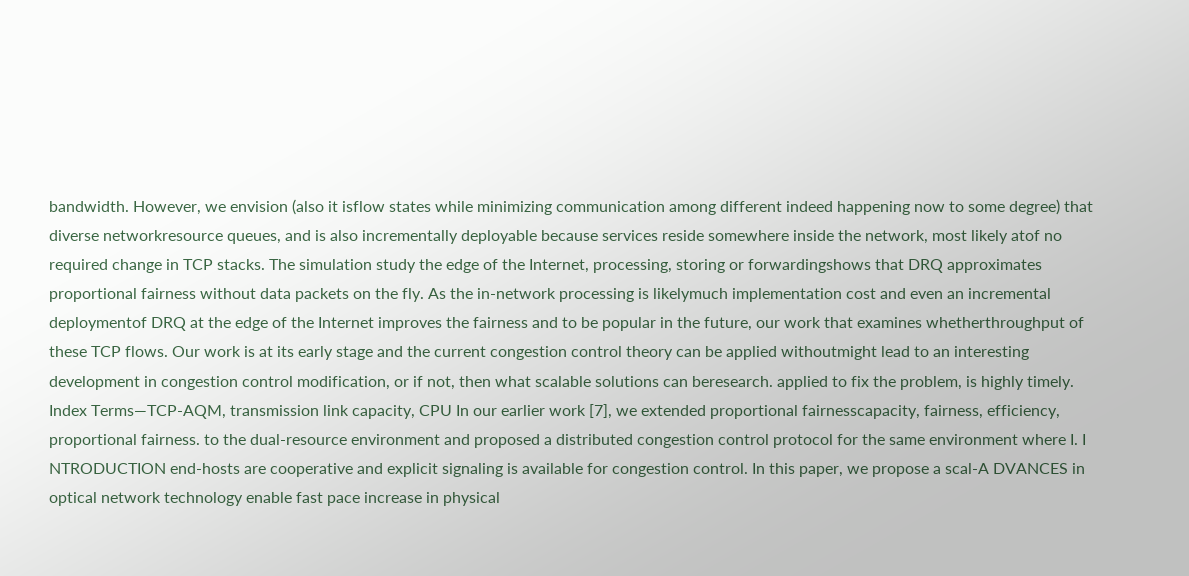bandwidth. However, we envision (also it isflow states while minimizing communication among different indeed happening now to some degree) that diverse networkresource queues, and is also incrementally deployable because services reside somewhere inside the network, most likely atof no required change in TCP stacks. The simulation study the edge of the Internet, processing, storing or forwardingshows that DRQ approximates proportional fairness without data packets on the fly. As the in-network processing is likelymuch implementation cost and even an incremental deploymentof DRQ at the edge of the Internet improves the fairness and to be popular in the future, our work that examines whetherthroughput of these TCP flows. Our work is at its early stage and the current congestion control theory can be applied withoutmight lead to an interesting development in congestion control modification, or if not, then what scalable solutions can beresearch. applied to fix the problem, is highly timely. Index Terms—TCP-AQM, transmission link capacity, CPU In our earlier work [7], we extended proportional fairnesscapacity, fairness, efficiency, proportional fairness. to the dual-resource environment and proposed a distributed congestion control protocol for the same environment where I. I NTRODUCTION end-hosts are cooperative and explicit signaling is available for congestion control. In this paper, we propose a scal-A DVANCES in optical network technology enable fast pace increase in physical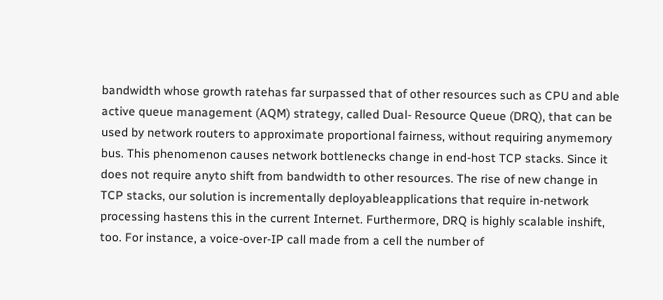bandwidth whose growth ratehas far surpassed that of other resources such as CPU and able active queue management (AQM) strategy, called Dual- Resource Queue (DRQ), that can be used by network routers to approximate proportional fairness, without requiring anymemory bus. This phenomenon causes network bottlenecks change in end-host TCP stacks. Since it does not require anyto shift from bandwidth to other resources. The rise of new change in TCP stacks, our solution is incrementally deployableapplications that require in-network processing hastens this in the current Internet. Furthermore, DRQ is highly scalable inshift, too. For instance, a voice-over-IP call made from a cell the number of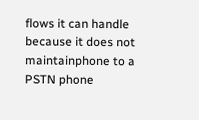flows it can handle because it does not maintainphone to a PSTN phone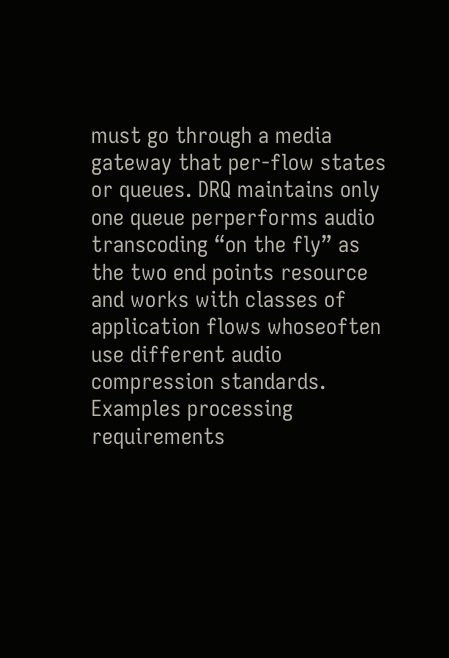must go through a media gateway that per-flow states or queues. DRQ maintains only one queue perperforms audio transcoding “on the fly” as the two end points resource and works with classes of application flows whoseoften use different audio compression standards. Examples processing requirements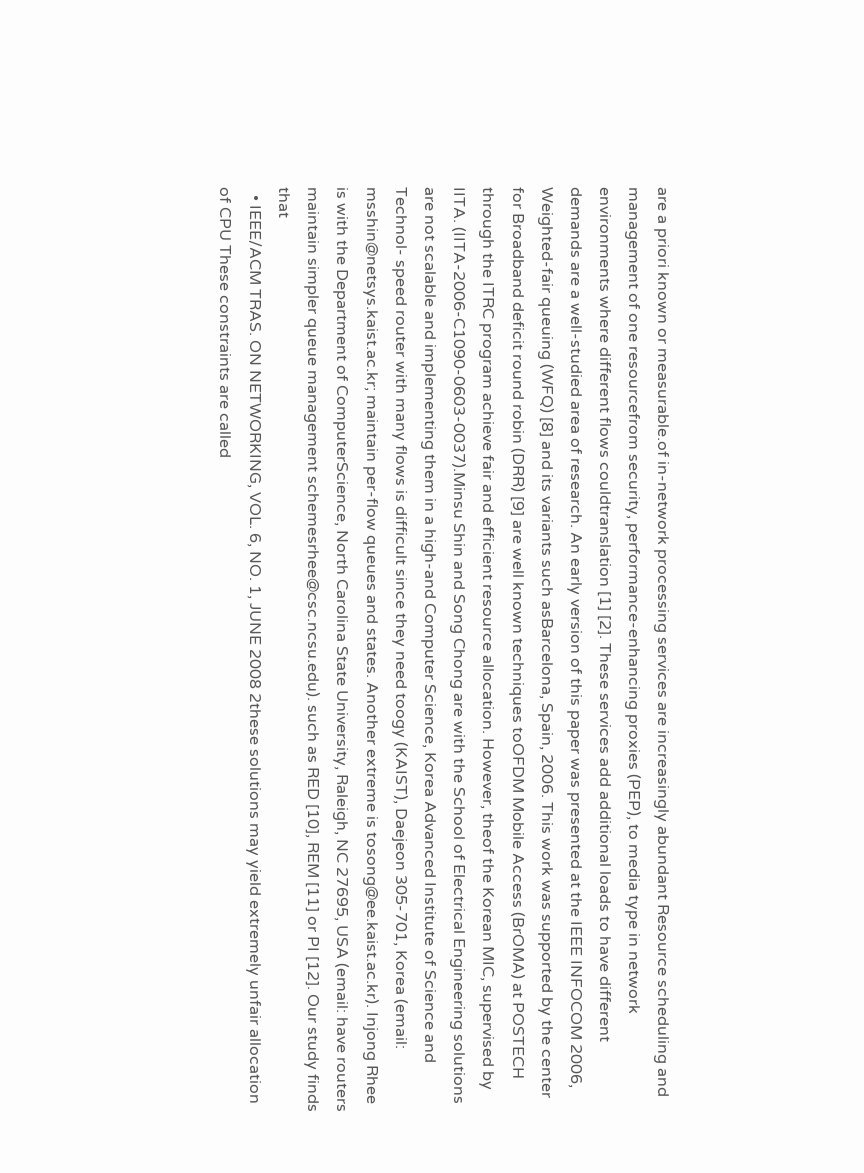are a priori known or measurable.of in-network processing services are increasingly abundant Resource scheduling and management of one resourcefrom security, performance-enhancing proxies (PEP), to media type in network environments where different flows couldtranslation [1] [2]. These services add additional loads to have different demands are a well-studied area of research. An early version of this paper was presented at the IEEE INFOCOM 2006, Weighted-fair queuing (WFQ) [8] and its variants such asBarcelona, Spain, 2006. This work was supported by the center for Broadband deficit round robin (DRR) [9] are well known techniques toOFDM Mobile Access (BrOMA) at POSTECH through the ITRC program achieve fair and efficient resource allocation. However, theof the Korean MIC, supervised by IITA. (IITA-2006-C1090-0603-0037).Minsu Shin and Song Chong are with the School of Electrical Engineering solutions are not scalable and implementing them in a high-and Computer Science, Korea Advanced Institute of Science and Technol- speed router with many flows is difficult since they need toogy (KAIST), Daejeon 305-701, Korea (email: msshin@netsys.kaist.ac.kr; maintain per-flow queues and states. Another extreme is tosong@ee.kaist.ac.kr). Injong Rhee is with the Department of ComputerScience, North Carolina State University, Raleigh, NC 27695, USA (email: have routers maintain simpler queue management schemesrhee@csc.ncsu.edu). such as RED [10], REM [11] or PI [12]. Our study finds that
  • IEEE/ACM TRAS. ON NETWORKING, VOL. 6, NO. 1, JUNE 2008 2these solutions may yield extremely unfair allocation of CPU These constraints are called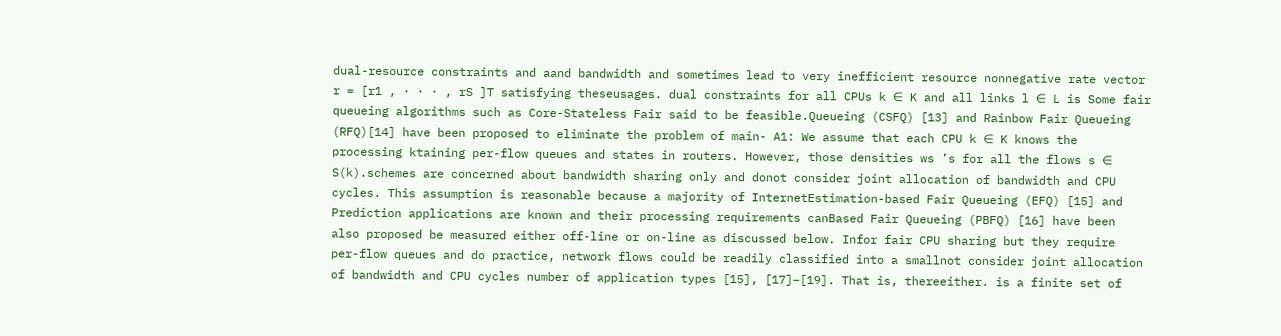dual-resource constraints and aand bandwidth and sometimes lead to very inefficient resource nonnegative rate vector r = [r1 , · · · , rS ]T satisfying theseusages. dual constraints for all CPUs k ∈ K and all links l ∈ L is Some fair queueing algorithms such as Core-Stateless Fair said to be feasible.Queueing (CSFQ) [13] and Rainbow Fair Queueing (RFQ)[14] have been proposed to eliminate the problem of main- A1: We assume that each CPU k ∈ K knows the processing ktaining per-flow queues and states in routers. However, those densities ws ’s for all the flows s ∈ S(k).schemes are concerned about bandwidth sharing only and donot consider joint allocation of bandwidth and CPU cycles. This assumption is reasonable because a majority of InternetEstimation-based Fair Queueing (EFQ) [15] and Prediction applications are known and their processing requirements canBased Fair Queueing (PBFQ) [16] have been also proposed be measured either off-line or on-line as discussed below. Infor fair CPU sharing but they require per-flow queues and do practice, network flows could be readily classified into a smallnot consider joint allocation of bandwidth and CPU cycles number of application types [15], [17]–[19]. That is, thereeither. is a finite set of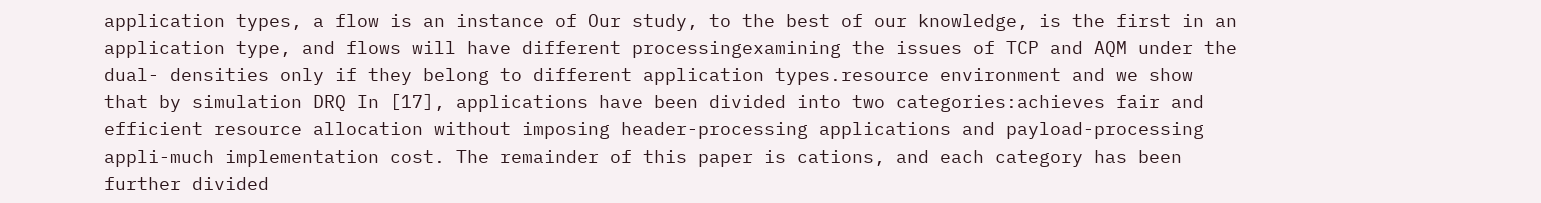application types, a flow is an instance of Our study, to the best of our knowledge, is the first in an application type, and flows will have different processingexamining the issues of TCP and AQM under the dual- densities only if they belong to different application types.resource environment and we show that by simulation DRQ In [17], applications have been divided into two categories:achieves fair and efficient resource allocation without imposing header-processing applications and payload-processing appli-much implementation cost. The remainder of this paper is cations, and each category has been further divided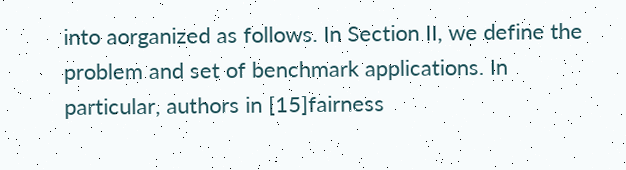into aorganized as follows. In Section II, we define the problem and set of benchmark applications. In particular, authors in [15]fairness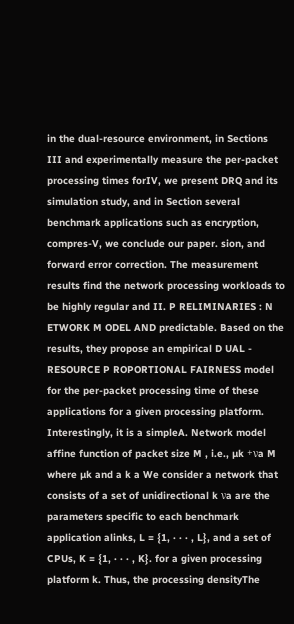in the dual-resource environment, in Sections III and experimentally measure the per-packet processing times forIV, we present DRQ and its simulation study, and in Section several benchmark applications such as encryption, compres-V, we conclude our paper. sion, and forward error correction. The measurement results find the network processing workloads to be highly regular and II. P RELIMINARIES : N ETWORK M ODEL AND predictable. Based on the results, they propose an empirical D UAL - RESOURCE P ROPORTIONAL FAIRNESS model for the per-packet processing time of these applications for a given processing platform. Interestingly, it is a simpleA. Network model affine function of packet size M , i.e., µk +νa M where µk and a k a We consider a network that consists of a set of unidirectional k νa are the parameters specific to each benchmark application alinks, L = {1, · · · , L}, and a set of CPUs, K = {1, · · · , K}. for a given processing platform k. Thus, the processing densityThe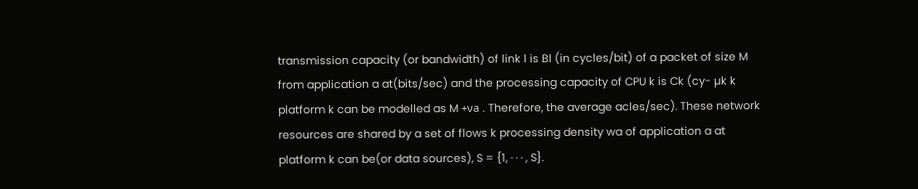transmission capacity (or bandwidth) of link l is Bl (in cycles/bit) of a packet of size M from application a at(bits/sec) and the processing capacity of CPU k is Ck (cy- µk k platform k can be modelled as M +νa . Therefore, the average acles/sec). These network resources are shared by a set of flows k processing density wa of application a at platform k can be(or data sources), S = {1, · · · , S}.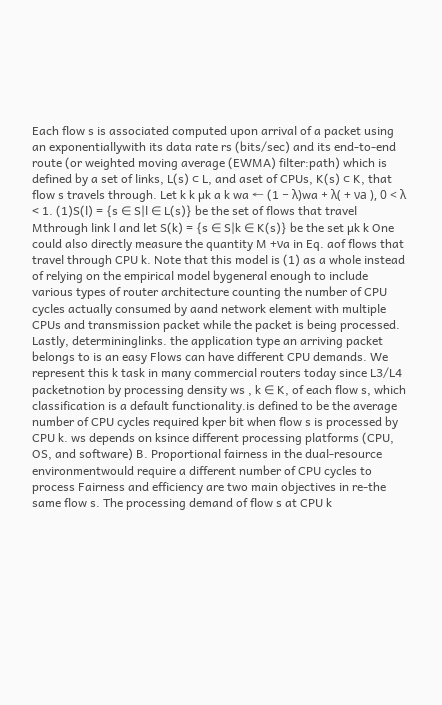Each flow s is associated computed upon arrival of a packet using an exponentiallywith its data rate rs (bits/sec) and its end-to-end route (or weighted moving average (EWMA) filter:path) which is defined by a set of links, L(s) ⊂ L, and aset of CPUs, K(s) ⊂ K, that flow s travels through. Let k k µk a k wa ← (1 − λ)wa + λ( + νa ), 0 < λ < 1. (1)S(l) = {s ∈ S|l ∈ L(s)} be the set of flows that travel Mthrough link l and let S(k) = {s ∈ S|k ∈ K(s)} be the set µk k One could also directly measure the quantity M +νa in Eq. aof flows that travel through CPU k. Note that this model is (1) as a whole instead of relying on the empirical model bygeneral enough to include various types of router architecture counting the number of CPU cycles actually consumed by aand network element with multiple CPUs and transmission packet while the packet is being processed. Lastly, determininglinks. the application type an arriving packet belongs to is an easy Flows can have different CPU demands. We represent this k task in many commercial routers today since L3/L4 packetnotion by processing density ws , k ∈ K, of each flow s, which classification is a default functionality.is defined to be the average number of CPU cycles required kper bit when flow s is processed by CPU k. ws depends on ksince different processing platforms (CPU, OS, and software) B. Proportional fairness in the dual-resource environmentwould require a different number of CPU cycles to process Fairness and efficiency are two main objectives in re-the same flow s. The processing demand of flow s at CPU k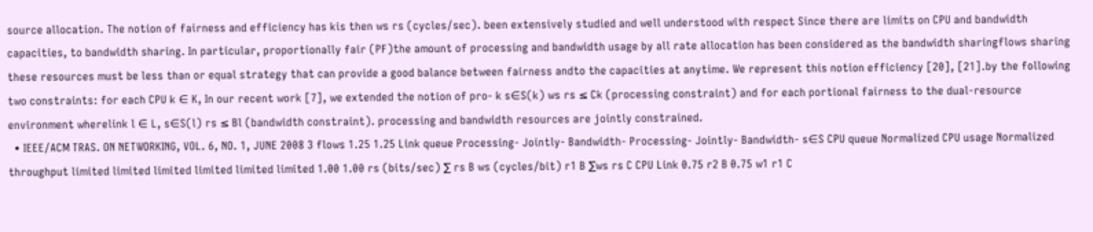source allocation. The notion of fairness and efficiency has kis then ws rs (cycles/sec). been extensively studied and well understood with respect Since there are limits on CPU and bandwidth capacities, to bandwidth sharing. In particular, proportionally fair (PF)the amount of processing and bandwidth usage by all rate allocation has been considered as the bandwidth sharingflows sharing these resources must be less than or equal strategy that can provide a good balance between fairness andto the capacities at anytime. We represent this notion efficiency [20], [21].by the following two constraints: for each CPU k ∈ K, In our recent work [7], we extended the notion of pro- k s∈S(k) ws rs ≤ Ck (processing constraint) and for each portional fairness to the dual-resource environment wherelink l ∈ L, s∈S(l) rs ≤ Bl (bandwidth constraint). processing and bandwidth resources are jointly constrained.
  • IEEE/ACM TRAS. ON NETWORKING, VOL. 6, NO. 1, JUNE 2008 3 flows 1.25 1.25 Link queue Processing- Jointly- Bandwidth- Processing- Jointly- Bandwidth- s∈S CPU queue Normalized CPU usage Normalized throughput limited limited limited limited limited limited 1.00 1.00 rs (bits/sec) ∑ rs B ws (cycles/bit) r1 B ∑ws rs C CPU Link 0.75 r2 B 0.75 w1 r1 C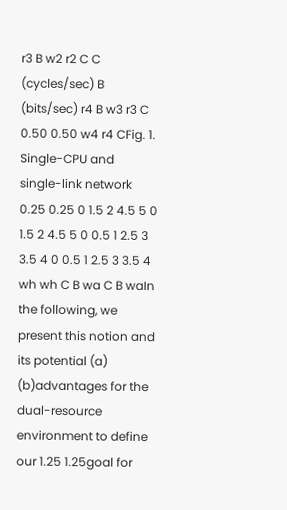r3 B w2 r2 C C (cycles/sec) B (bits/sec) r4 B w3 r3 C 0.50 0.50 w4 r4 CFig. 1. Single-CPU and single-link network 0.25 0.25 0 1.5 2 4.5 5 0 1.5 2 4.5 5 0 0.5 1 2.5 3 3.5 4 0 0.5 1 2.5 3 3.5 4 wh wh C B wa C B waIn the following, we present this notion and its potential (a) (b)advantages for the dual-resource environment to define our 1.25 1.25goal for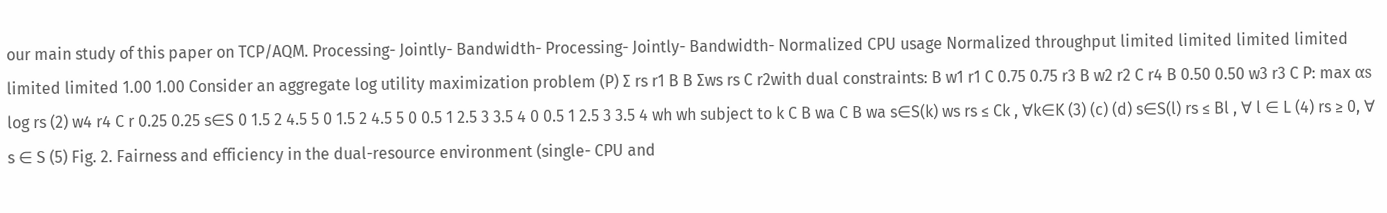our main study of this paper on TCP/AQM. Processing- Jointly- Bandwidth- Processing- Jointly- Bandwidth- Normalized CPU usage Normalized throughput limited limited limited limited limited limited 1.00 1.00 Consider an aggregate log utility maximization problem (P) ∑ rs r1 B B ∑ws rs C r2with dual constraints: B w1 r1 C 0.75 0.75 r3 B w2 r2 C r4 B 0.50 0.50 w3 r3 C P: max αs log rs (2) w4 r4 C r 0.25 0.25 s∈S 0 1.5 2 4.5 5 0 1.5 2 4.5 5 0 0.5 1 2.5 3 3.5 4 0 0.5 1 2.5 3 3.5 4 wh wh subject to k C B wa C B wa s∈S(k) ws rs ≤ Ck , ∀k∈K (3) (c) (d) s∈S(l) rs ≤ Bl , ∀ l ∈ L (4) rs ≥ 0, ∀ s ∈ S (5) Fig. 2. Fairness and efficiency in the dual-resource environment (single- CPU and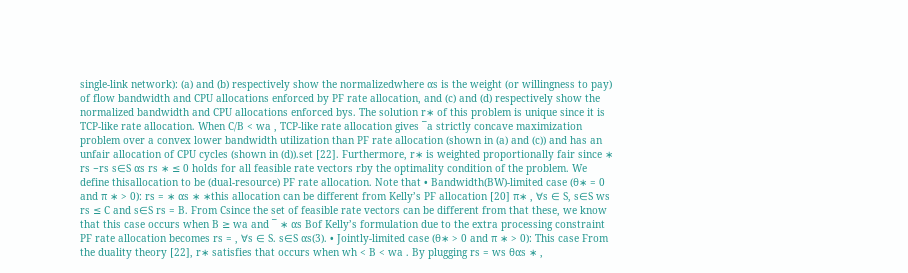single-link network): (a) and (b) respectively show the normalizedwhere αs is the weight (or willingness to pay) of flow bandwidth and CPU allocations enforced by PF rate allocation, and (c) and (d) respectively show the normalized bandwidth and CPU allocations enforced bys. The solution r∗ of this problem is unique since it is TCP-like rate allocation. When C/B < wa , TCP-like rate allocation gives ¯a strictly concave maximization problem over a convex lower bandwidth utilization than PF rate allocation (shown in (a) and (c)) and has an unfair allocation of CPU cycles (shown in (d)).set [22]. Furthermore, r∗ is weighted proportionally fair since ∗ rs −rs s∈S αs rs ∗ ≤ 0 holds for all feasible rate vectors rby the optimality condition of the problem. We define thisallocation to be (dual-resource) PF rate allocation. Note that • Bandwidth(BW)-limited case (θ∗ = 0 and π ∗ > 0): rs = ∗ αs ∗ ∗this allocation can be different from Kelly’s PF allocation [20] π∗ , ∀s ∈ S, s∈S ws rs ≤ C and s∈S rs = B. From Csince the set of feasible rate vectors can be different from that these, we know that this case occurs when B ≥ wa and ¯ ∗ αs Bof Kelly’s formulation due to the extra processing constraint PF rate allocation becomes rs = , ∀s ∈ S. s∈S αs(3). • Jointly-limited case (θ∗ > 0 and π ∗ > 0): This case From the duality theory [22], r∗ satisfies that occurs when wh < B < wa . By plugging rs = ws θαs ∗ ,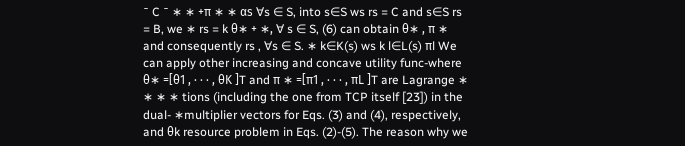¯ C ¯ ∗ ∗ +π ∗ ∗ αs ∀s ∈ S, into s∈S ws rs = C and s∈S rs = B, we ∗ rs = k θ∗ + ∗, ∀ s ∈ S, (6) can obtain θ∗ , π ∗ and consequently rs , ∀s ∈ S. ∗ k∈K(s) ws k l∈L(s) πl We can apply other increasing and concave utility func-where θ∗ =[θ1 , · · · , θK ]T and π ∗ =[π1 , · · · , πL ]T are Lagrange ∗ ∗ ∗ ∗ tions (including the one from TCP itself [23]) in the dual- ∗multiplier vectors for Eqs. (3) and (4), respectively, and θk resource problem in Eqs. (2)-(5). The reason why we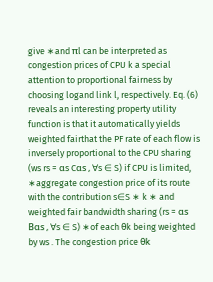give ∗and πl can be interpreted as congestion prices of CPU k a special attention to proportional fairness by choosing logand link l, respectively. Eq. (6) reveals an interesting property utility function is that it automatically yields weighted fairthat the PF rate of each flow is inversely proportional to the CPU sharing (ws rs = αs Cαs , ∀s ∈ S) if CPU is limited, ∗aggregate congestion price of its route with the contribution s∈S ∗ k ∗ and weighted fair bandwidth sharing (rs = αs Bαs , ∀s ∈ S) ∗of each θk being weighted by ws . The congestion price θk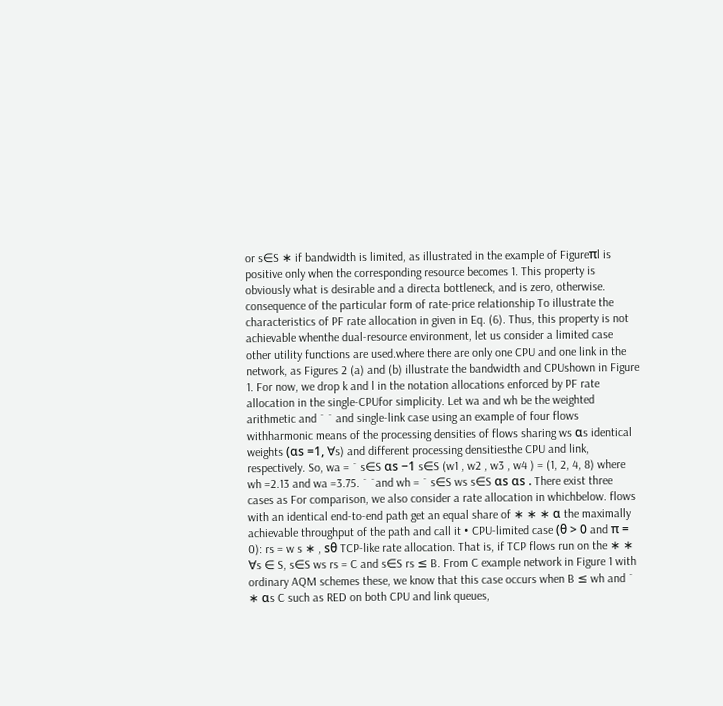or s∈S ∗ if bandwidth is limited, as illustrated in the example of Figureπl is positive only when the corresponding resource becomes 1. This property is obviously what is desirable and a directa bottleneck, and is zero, otherwise. consequence of the particular form of rate-price relationship To illustrate the characteristics of PF rate allocation in given in Eq. (6). Thus, this property is not achievable whenthe dual-resource environment, let us consider a limited case other utility functions are used.where there are only one CPU and one link in the network, as Figures 2 (a) and (b) illustrate the bandwidth and CPUshown in Figure 1. For now, we drop k and l in the notation allocations enforced by PF rate allocation in the single-CPUfor simplicity. Let wa and wh be the weighted arithmetic and ¯ ¯ and single-link case using an example of four flows withharmonic means of the processing densities of flows sharing ws αs identical weights (αs =1, ∀s) and different processing densitiesthe CPU and link, respectively. So, wa = ¯ s∈S αs −1 s∈S (w1 , w2 , w3 , w4 ) = (1, 2, 4, 8) where wh =2.13 and wa =3.75. ¯ ¯and wh = ¯ s∈S ws s∈S αs αs . There exist three cases as For comparison, we also consider a rate allocation in whichbelow. flows with an identical end-to-end path get an equal share of ∗ ∗ ∗ α the maximally achievable throughput of the path and call it • CPU-limited case (θ > 0 and π = 0): rs = w s ∗ , sθ TCP-like rate allocation. That is, if TCP flows run on the ∗ ∗ ∀s ∈ S, s∈S ws rs = C and s∈S rs ≤ B. From C example network in Figure 1 with ordinary AQM schemes these, we know that this case occurs when B ≤ wh and ¯ ∗ αs C such as RED on both CPU and link queues,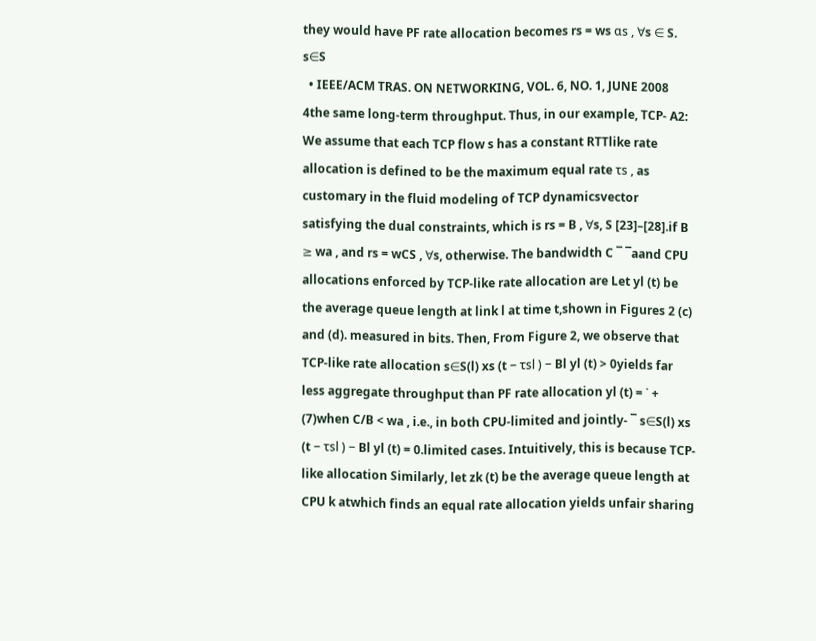they would have PF rate allocation becomes rs = ws αs , ∀s ∈ S. s∈S
  • IEEE/ACM TRAS. ON NETWORKING, VOL. 6, NO. 1, JUNE 2008 4the same long-term throughput. Thus, in our example, TCP- A2: We assume that each TCP flow s has a constant RTTlike rate allocation is defined to be the maximum equal rate τs , as customary in the fluid modeling of TCP dynamicsvector satisfying the dual constraints, which is rs = B , ∀s, S [23]–[28].if B ≥ wa , and rs = wCS , ∀s, otherwise. The bandwidth C ¯ ¯aand CPU allocations enforced by TCP-like rate allocation are Let yl (t) be the average queue length at link l at time t,shown in Figures 2 (c) and (d). measured in bits. Then, From Figure 2, we observe that TCP-like rate allocation s∈S(l) xs (t − τsl ) − Bl yl (t) > 0yields far less aggregate throughput than PF rate allocation yl (t) = ˙ + (7)when C/B < wa , i.e., in both CPU-limited and jointly- ¯ s∈S(l) xs (t − τsl ) − Bl yl (t) = 0.limited cases. Intuitively, this is because TCP-like allocation Similarly, let zk (t) be the average queue length at CPU k atwhich finds an equal rate allocation yields unfair sharing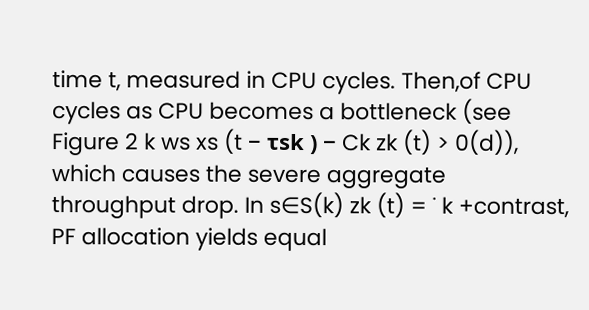time t, measured in CPU cycles. Then,of CPU cycles as CPU becomes a bottleneck (see Figure 2 k ws xs (t − τsk ) − Ck zk (t) > 0(d)), which causes the severe aggregate throughput drop. In s∈S(k) zk (t) = ˙ k +contrast, PF allocation yields equal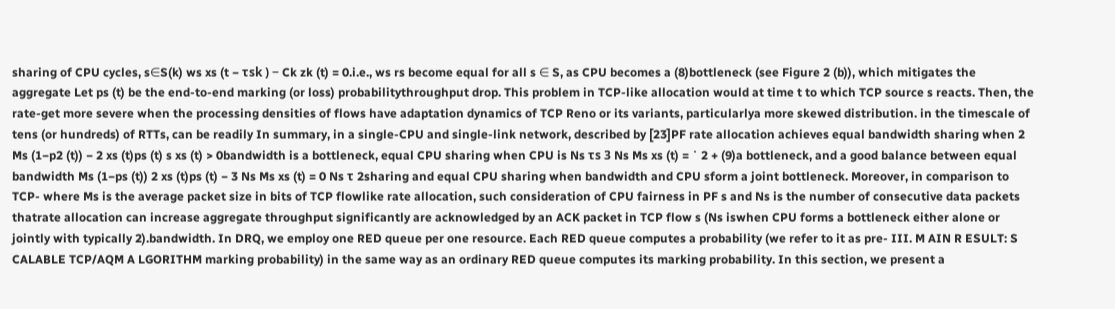sharing of CPU cycles, s∈S(k) ws xs (t − τsk ) − Ck zk (t) = 0.i.e., ws rs become equal for all s ∈ S, as CPU becomes a (8)bottleneck (see Figure 2 (b)), which mitigates the aggregate Let ps (t) be the end-to-end marking (or loss) probabilitythroughput drop. This problem in TCP-like allocation would at time t to which TCP source s reacts. Then, the rate-get more severe when the processing densities of flows have adaptation dynamics of TCP Reno or its variants, particularlya more skewed distribution. in the timescale of tens (or hundreds) of RTTs, can be readily In summary, in a single-CPU and single-link network, described by [23]PF rate allocation achieves equal bandwidth sharing when 2 Ms (1−p2 (t)) − 2 xs (t)ps (t) s xs (t) > 0bandwidth is a bottleneck, equal CPU sharing when CPU is Ns τs 3 Ns Ms xs (t) = ˙ 2 + (9)a bottleneck, and a good balance between equal bandwidth Ms (1−ps (t)) 2 xs (t)ps (t) − 3 Ns Ms xs (t) = 0 Ns τ 2sharing and equal CPU sharing when bandwidth and CPU sform a joint bottleneck. Moreover, in comparison to TCP- where Ms is the average packet size in bits of TCP flowlike rate allocation, such consideration of CPU fairness in PF s and Ns is the number of consecutive data packets thatrate allocation can increase aggregate throughput significantly are acknowledged by an ACK packet in TCP flow s (Ns iswhen CPU forms a bottleneck either alone or jointly with typically 2).bandwidth. In DRQ, we employ one RED queue per one resource. Each RED queue computes a probability (we refer to it as pre- III. M AIN R ESULT: S CALABLE TCP/AQM A LGORITHM marking probability) in the same way as an ordinary RED queue computes its marking probability. In this section, we present a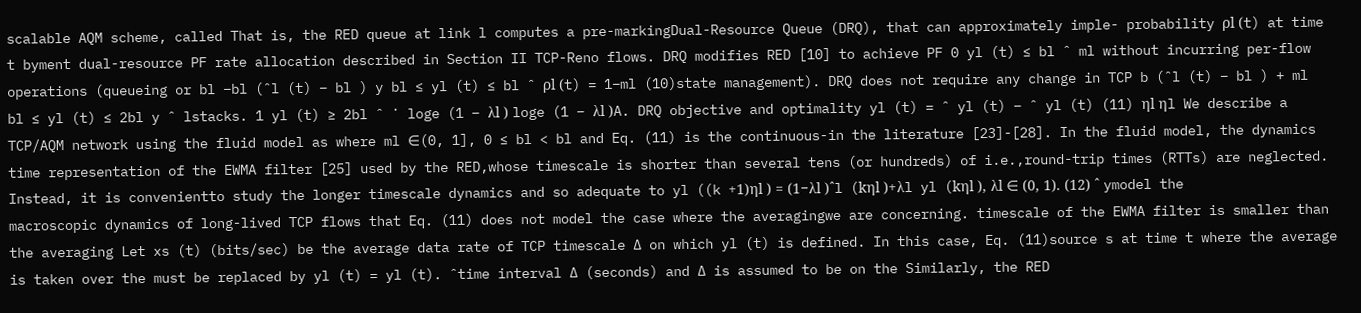scalable AQM scheme, called That is, the RED queue at link l computes a pre-markingDual-Resource Queue (DRQ), that can approximately imple- probability ρl (t) at time t byment dual-resource PF rate allocation described in Section II TCP-Reno flows. DRQ modifies RED [10] to achieve PF 0 yl (t) ≤ bl ˆ ml without incurring per-flow operations (queueing or bl −bl (ˆl (t) − bl ) y bl ≤ yl (t) ≤ bl ˆ ρl (t) = 1−ml (10)state management). DRQ does not require any change in TCP b (ˆl (t) − bl ) + ml bl ≤ yl (t) ≤ 2bl y ˆ lstacks. 1 yl (t) ≥ 2bl ˆ ˙ loge (1 − λl ) loge (1 − λl )A. DRQ objective and optimality yl (t) = ˆ yl (t) − ˆ yl (t) (11) ηl ηl We describe a TCP/AQM network using the fluid model as where ml ∈(0, 1], 0 ≤ bl < bl and Eq. (11) is the continuous-in the literature [23]-[28]. In the fluid model, the dynamics time representation of the EWMA filter [25] used by the RED,whose timescale is shorter than several tens (or hundreds) of i.e.,round-trip times (RTTs) are neglected. Instead, it is convenientto study the longer timescale dynamics and so adequate to yl ((k +1)ηl ) = (1−λl )ˆl (kηl )+λl yl (kηl ), λl ∈ (0, 1). (12) ˆ ymodel the macroscopic dynamics of long-lived TCP flows that Eq. (11) does not model the case where the averagingwe are concerning. timescale of the EWMA filter is smaller than the averaging Let xs (t) (bits/sec) be the average data rate of TCP timescale ∆ on which yl (t) is defined. In this case, Eq. (11)source s at time t where the average is taken over the must be replaced by yl (t) = yl (t). ˆtime interval ∆ (seconds) and ∆ is assumed to be on the Similarly, the RED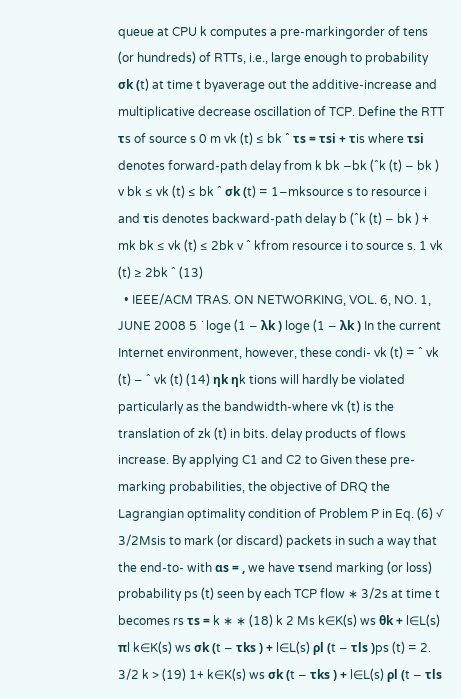queue at CPU k computes a pre-markingorder of tens (or hundreds) of RTTs, i.e., large enough to probability σk (t) at time t byaverage out the additive-increase and multiplicative decrease oscillation of TCP. Define the RTT τs of source s 0 m vk (t) ≤ bk ˆ τs = τsi + τis where τsi denotes forward-path delay from k bk −bk (ˆk (t) − bk ) v bk ≤ vk (t) ≤ bk ˆ σk (t) = 1−mksource s to resource i and τis denotes backward-path delay b (ˆk (t) − bk ) + mk bk ≤ vk (t) ≤ 2bk v ˆ kfrom resource i to source s. 1 vk (t) ≥ 2bk ˆ (13)
  • IEEE/ACM TRAS. ON NETWORKING, VOL. 6, NO. 1, JUNE 2008 5 ˙ loge (1 − λk ) loge (1 − λk ) In the current Internet environment, however, these condi- vk (t) = ˆ vk (t) − ˆ vk (t) (14) ηk ηk tions will hardly be violated particularly as the bandwidth-where vk (t) is the translation of zk (t) in bits. delay products of flows increase. By applying C1 and C2 to Given these pre-marking probabilities, the objective of DRQ the Lagrangian optimality condition of Problem P in Eq. (6) √ 3/2Msis to mark (or discard) packets in such a way that the end-to- with αs = , we have τsend marking (or loss) probability ps (t) seen by each TCP flow ∗ 3/2s at time t becomes rs τs = k ∗ ∗ (18) k 2 Ms k∈K(s) ws θk + l∈L(s) πl k∈K(s) ws σk (t − τks ) + l∈L(s) ρl (t − τls )ps (t) = 2. 3/2 k > (19) 1+ k∈K(s) ws σk (t − τks ) + l∈L(s) ρl (t − τls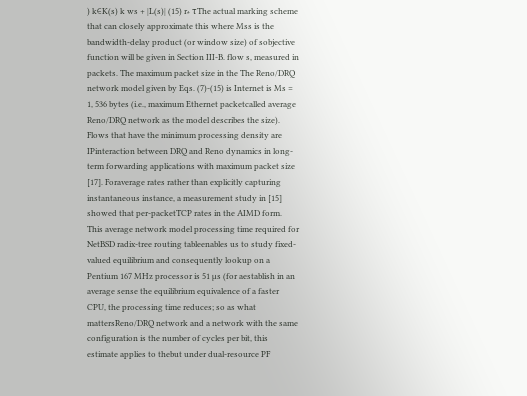) k∈K(s) k ws + |L(s)| (15) r∗ τThe actual marking scheme that can closely approximate this where Mss is the bandwidth-delay product (or window size) of sobjective function will be given in Section III-B. flow s, measured in packets. The maximum packet size in the The Reno/DRQ network model given by Eqs. (7)-(15) is Internet is Ms = 1, 536 bytes (i.e., maximum Ethernet packetcalled average Reno/DRQ network as the model describes the size). Flows that have the minimum processing density are IPinteraction between DRQ and Reno dynamics in long-term forwarding applications with maximum packet size [17]. Foraverage rates rather than explicitly capturing instantaneous instance, a measurement study in [15] showed that per-packetTCP rates in the AIMD form. This average network model processing time required for NetBSD radix-tree routing tableenables us to study fixed-valued equilibrium and consequently lookup on a Pentium 167 MHz processor is 51 µs (for aestablish in an average sense the equilibrium equivalence of a faster CPU, the processing time reduces; so as what mattersReno/DRQ network and a network with the same configuration is the number of cycles per bit, this estimate applies to thebut under dual-resource PF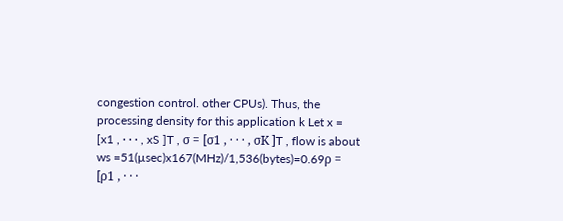congestion control. other CPUs). Thus, the processing density for this application k Let x = [x1 , · · · , xS ]T , σ = [σ1 , · · · , σK ]T , flow is about ws =51(µsec)x167(MHz)/1,536(bytes)=0.69ρ = [ρ1 , · · ·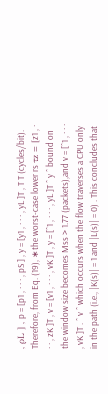, ρL ] , p = [p1 , · · · , pS ] , y = [y1 , · · · , yL ]T , T T (cycles/bit). Therefore, from Eq. (19), ∗the worst-case lower rs τz = [z1 , · · · , zK ]T , v = [v1 , · · · , vK ]T , y = [ˆ1 , · · · , yL ]T ˆ y ˆ bound on the window size becomes Mss > 1.77 (packets),and v = [ˆ1 , · · · , vK ]T . ˆ v ˆ which occurs when the flow traverses a CPU only in the path (i.e., |K(s)| = 1 and |L(s)| = 0) . This concludes that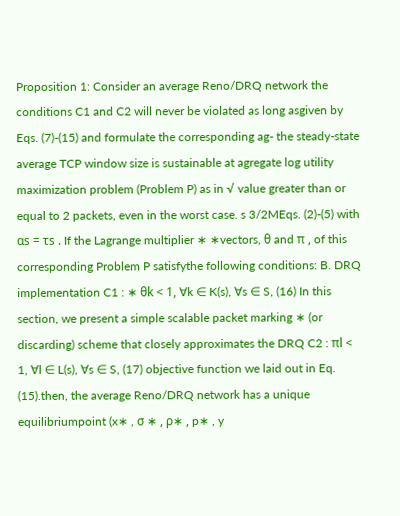Proposition 1: Consider an average Reno/DRQ network the conditions C1 and C2 will never be violated as long asgiven by Eqs. (7)-(15) and formulate the corresponding ag- the steady-state average TCP window size is sustainable at agregate log utility maximization problem (Problem P) as in √ value greater than or equal to 2 packets, even in the worst case. s 3/2MEqs. (2)-(5) with αs = τs . If the Lagrange multiplier ∗ ∗vectors, θ and π , of this corresponding Problem P satisfythe following conditions: B. DRQ implementation C1 : ∗ θk < 1, ∀k ∈ K(s), ∀s ∈ S, (16) In this section, we present a simple scalable packet marking ∗ (or discarding) scheme that closely approximates the DRQ C2 : πl < 1, ∀l ∈ L(s), ∀s ∈ S, (17) objective function we laid out in Eq. (15).then, the average Reno/DRQ network has a unique equilibriumpoint (x∗ , σ ∗ , ρ∗ , p∗ , y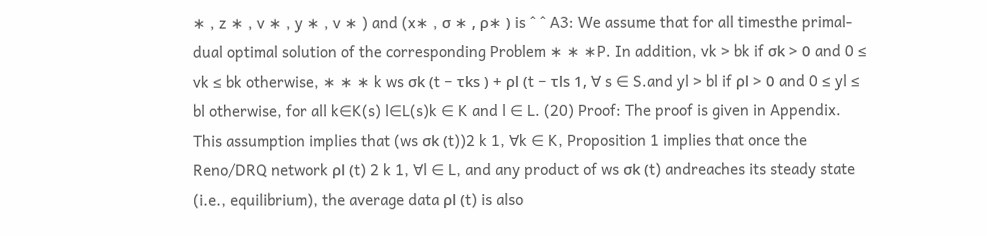∗ , z ∗ , v ∗ , y ∗ , v ∗ ) and (x∗ , σ ∗ , ρ∗ ) is ˆ ˆ A3: We assume that for all timesthe primal-dual optimal solution of the corresponding Problem ∗ ∗ ∗P. In addition, vk > bk if σk > 0 and 0 ≤ vk ≤ bk otherwise, ∗ ∗ ∗ k ws σk (t − τks ) + ρl (t − τls 1, ∀ s ∈ S.and yl > bl if ρl > 0 and 0 ≤ yl ≤ bl otherwise, for all k∈K(s) l∈L(s)k ∈ K and l ∈ L. (20) Proof: The proof is given in Appendix. This assumption implies that (ws σk (t))2 k 1, ∀k ∈ K, Proposition 1 implies that once the Reno/DRQ network ρl (t) 2 k 1, ∀l ∈ L, and any product of ws σk (t) andreaches its steady state (i.e., equilibrium), the average data ρl (t) is also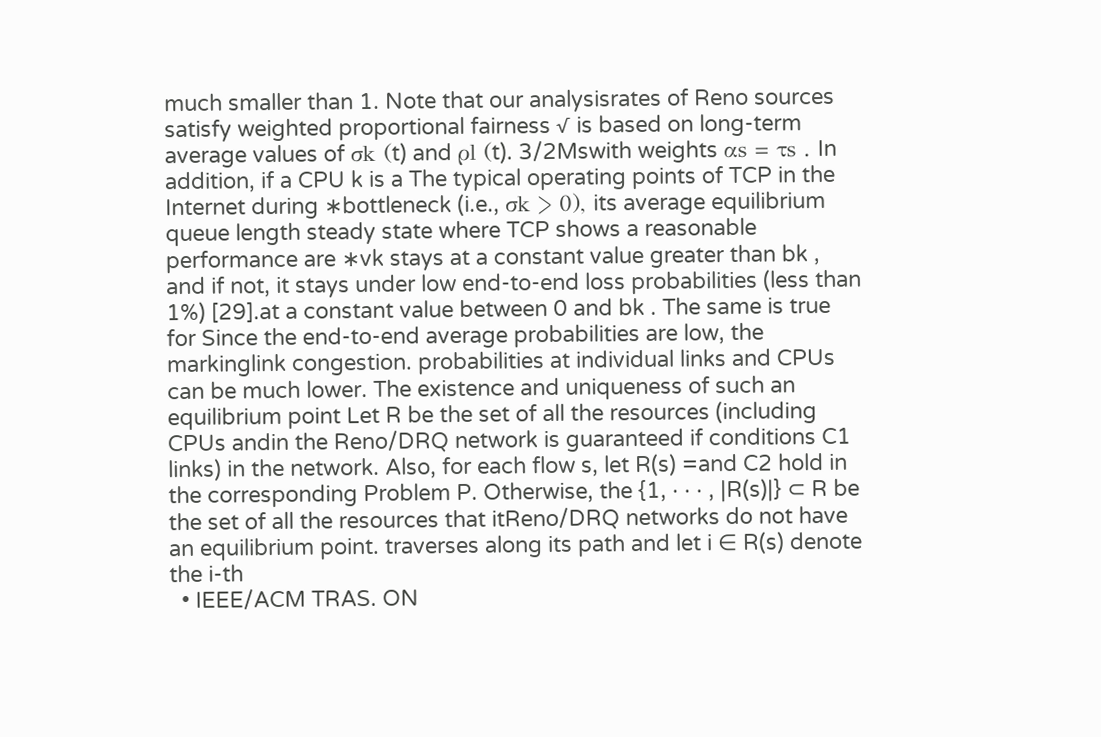much smaller than 1. Note that our analysisrates of Reno sources satisfy weighted proportional fairness √ is based on long-term average values of σk (t) and ρl (t). 3/2Mswith weights αs = τs . In addition, if a CPU k is a The typical operating points of TCP in the Internet during ∗bottleneck (i.e., σk > 0), its average equilibrium queue length steady state where TCP shows a reasonable performance are ∗vk stays at a constant value greater than bk , and if not, it stays under low end-to-end loss probabilities (less than 1%) [29].at a constant value between 0 and bk . The same is true for Since the end-to-end average probabilities are low, the markinglink congestion. probabilities at individual links and CPUs can be much lower. The existence and uniqueness of such an equilibrium point Let R be the set of all the resources (including CPUs andin the Reno/DRQ network is guaranteed if conditions C1 links) in the network. Also, for each flow s, let R(s) =and C2 hold in the corresponding Problem P. Otherwise, the {1, · · · , |R(s)|} ⊂ R be the set of all the resources that itReno/DRQ networks do not have an equilibrium point. traverses along its path and let i ∈ R(s) denote the i-th
  • IEEE/ACM TRAS. ON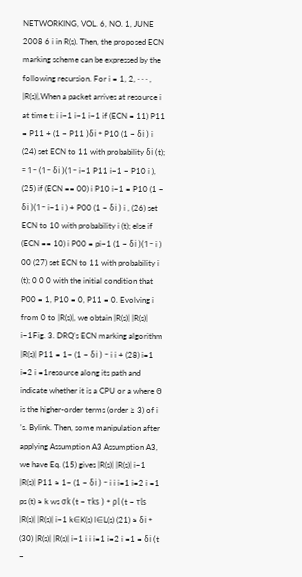NETWORKING, VOL. 6, NO. 1, JUNE 2008 6 i in R(s). Then, the proposed ECN marking scheme can be expressed by the following recursion. For i = 1, 2, · · · , |R(s)|,When a packet arrives at resource i at time t: i i−1 i−1 i−1 if (ECN = 11) P11 = P11 + (1 − P11 )δi + P10 (1 − δi ) i (24) set ECN to 11 with probability δi (t); = 1 − (1 − δi )(1 − i−1 P11 i−1 − P10 i ), (25) if (ECN == 00) i P10 i−1 = P10 (1 − δi )(1 − i−1 i ) + P00 (1 − δi ) i , (26) set ECN to 10 with probability i (t); else if (ECN == 10) i P00 = pi−1 (1 − δi )(1 − i ) 00 (27) set ECN to 11 with probability i (t); 0 0 0 with the initial condition that P00 = 1, P10 = 0, P11 = 0. Evolving i from 0 to |R(s)|, we obtain |R(s)| |R(s)| i−1Fig. 3. DRQ’s ECN marking algorithm |R(s)| P11 = 1− (1 − δi ) − i i + (28) i=1 i=2 i =1resource along its path and indicate whether it is a CPU or a where Θ is the higher-order terms (order ≥ 3) of i ’s. Bylink. Then, some manipulation after applying Assumption A3 Assumption A3, we have Eq. (15) gives |R(s)| |R(s)| i−1 |R(s)| P11 ≈ 1− (1 − δi ) − i i i=1 i=2 i =1 ps (t) ≈ k ws σk (t − τks ) + ρl (t − τls |R(s)| |R(s)| i−1 k∈K(s) l∈L(s) (21) ≈ δi + (30) |R(s)| |R(s)| i−1 i i i=1 i=2 i =1 = δi (t −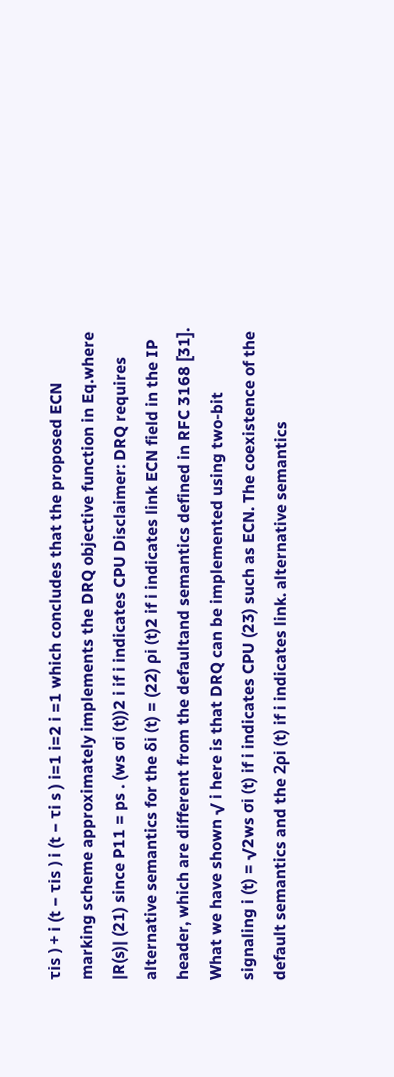τis ) + i (t − τis ) i (t − τi s ) i=1 i=2 i =1 which concludes that the proposed ECN marking scheme approximately implements the DRQ objective function in Eq.where |R(s)| (21) since P11 = ps . (ws σi (t))2 i if i indicates CPU Disclaimer: DRQ requires alternative semantics for the δi (t) = (22) ρi (t)2 if i indicates link ECN field in the IP header, which are different from the defaultand semantics defined in RFC 3168 [31]. What we have shown √ i here is that DRQ can be implemented using two-bit signaling i (t) = √2ws σi (t) if i indicates CPU (23) such as ECN. The coexistence of the default semantics and the 2ρi (t) if i indicates link. alternative semantics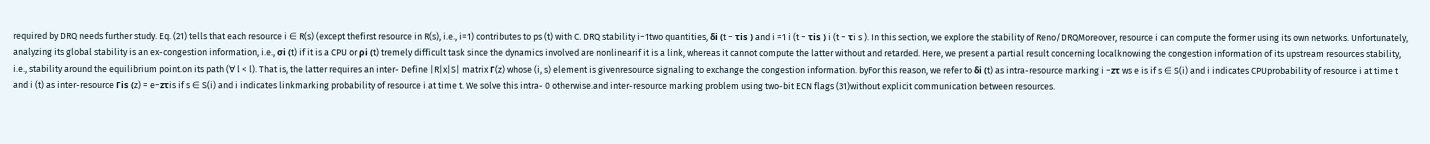required by DRQ needs further study. Eq. (21) tells that each resource i ∈ R(s) (except thefirst resource in R(s), i.e., i=1) contributes to ps (t) with C. DRQ stability i−1two quantities, δi (t − τis ) and i =1 i (t − τis ) i (t − τi s ). In this section, we explore the stability of Reno/DRQMoreover, resource i can compute the former using its own networks. Unfortunately, analyzing its global stability is an ex-congestion information, i.e., σi (t) if it is a CPU or ρi (t) tremely difficult task since the dynamics involved are nonlinearif it is a link, whereas it cannot compute the latter without and retarded. Here, we present a partial result concerning localknowing the congestion information of its upstream resources stability, i.e., stability around the equilibrium point.on its path (∀ l < l). That is, the latter requires an inter- Define |R|x|S| matrix Γ(z) whose (i, s) element is givenresource signaling to exchange the congestion information. byFor this reason, we refer to δi (t) as intra-resource marking i −zτ ws e is if s ∈ S(i) and i indicates CPUprobability of resource i at time t and i (t) as inter-resource Γis (z) = e−zτis if s ∈ S(i) and i indicates linkmarking probability of resource i at time t. We solve this intra- 0 otherwise.and inter-resource marking problem using two-bit ECN flags (31)without explicit communication between resources.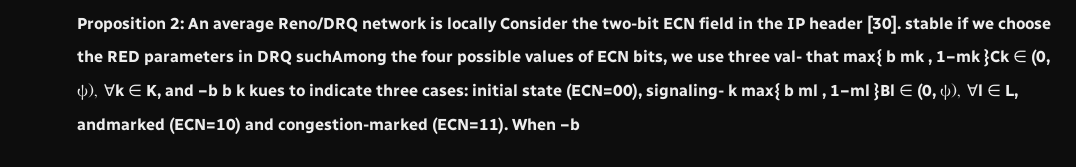Proposition 2: An average Reno/DRQ network is locally Consider the two-bit ECN field in the IP header [30]. stable if we choose the RED parameters in DRQ suchAmong the four possible values of ECN bits, we use three val- that max{ b mk , 1−mk }Ck ∈ (0, ψ), ∀k ∈ K, and −b b k kues to indicate three cases: initial state (ECN=00), signaling- k max{ b ml , 1−ml }Bl ∈ (0, ψ), ∀l ∈ L, andmarked (ECN=10) and congestion-marked (ECN=11). When −b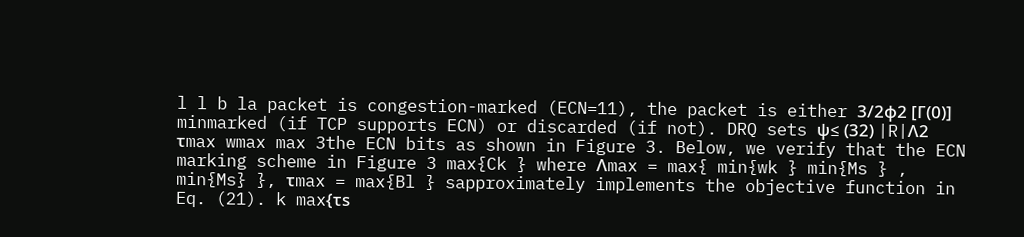l l b la packet is congestion-marked (ECN=11), the packet is either 3/2φ2 [Γ(0)] minmarked (if TCP supports ECN) or discarded (if not). DRQ sets ψ≤ (32) |R|Λ2 τmax wmax max 3the ECN bits as shown in Figure 3. Below, we verify that the ECN marking scheme in Figure 3 max{Ck } where Λmax = max{ min{wk } min{Ms } , min{Ms} }, τmax = max{Bl } sapproximately implements the objective function in Eq. (21). k max{τs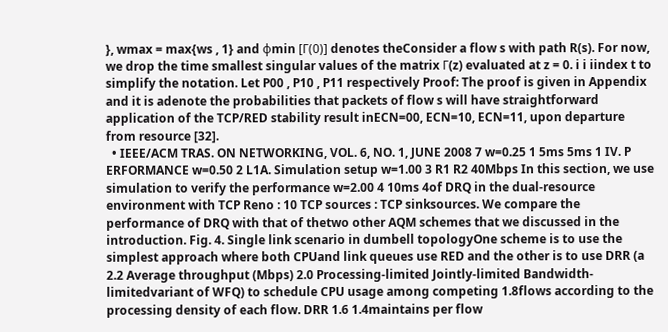}, wmax = max{ws , 1} and φmin [Γ(0)] denotes theConsider a flow s with path R(s). For now, we drop the time smallest singular values of the matrix Γ(z) evaluated at z = 0. i i iindex t to simplify the notation. Let P00 , P10 , P11 respectively Proof: The proof is given in Appendix and it is adenote the probabilities that packets of flow s will have straightforward application of the TCP/RED stability result inECN=00, ECN=10, ECN=11, upon departure from resource [32].
  • IEEE/ACM TRAS. ON NETWORKING, VOL. 6, NO. 1, JUNE 2008 7 w=0.25 1 5ms 5ms 1 IV. P ERFORMANCE w=0.50 2 L1A. Simulation setup w=1.00 3 R1 R2 40Mbps In this section, we use simulation to verify the performance w=2.00 4 10ms 4of DRQ in the dual-resource environment with TCP Reno : 10 TCP sources : TCP sinksources. We compare the performance of DRQ with that of thetwo other AQM schemes that we discussed in the introduction. Fig. 4. Single link scenario in dumbell topologyOne scheme is to use the simplest approach where both CPUand link queues use RED and the other is to use DRR (a 2.2 Average throughput (Mbps) 2.0 Processing-limited Jointly-limited Bandwidth-limitedvariant of WFQ) to schedule CPU usage among competing 1.8flows according to the processing density of each flow. DRR 1.6 1.4maintains per flow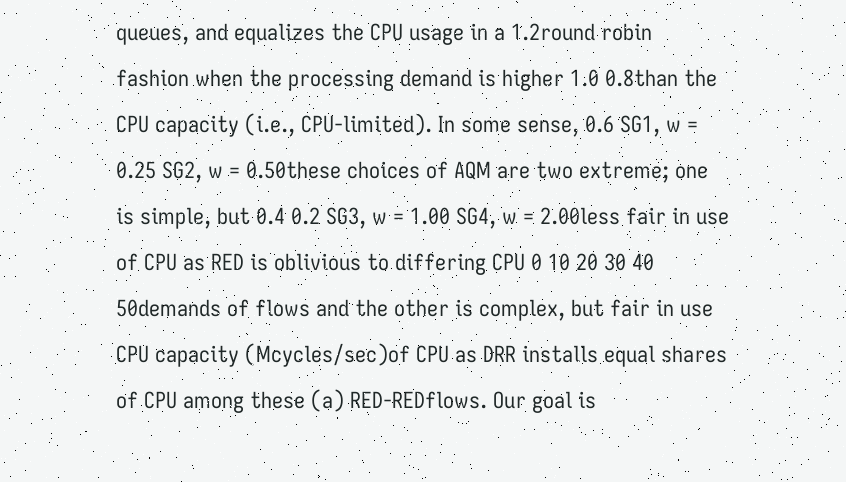queues, and equalizes the CPU usage in a 1.2round robin fashion when the processing demand is higher 1.0 0.8than the CPU capacity (i.e., CPU-limited). In some sense, 0.6 SG1, w = 0.25 SG2, w = 0.50these choices of AQM are two extreme; one is simple, but 0.4 0.2 SG3, w = 1.00 SG4, w = 2.00less fair in use of CPU as RED is oblivious to differing CPU 0 10 20 30 40 50demands of flows and the other is complex, but fair in use CPU capacity (Mcycles/sec)of CPU as DRR installs equal shares of CPU among these (a) RED-REDflows. Our goal is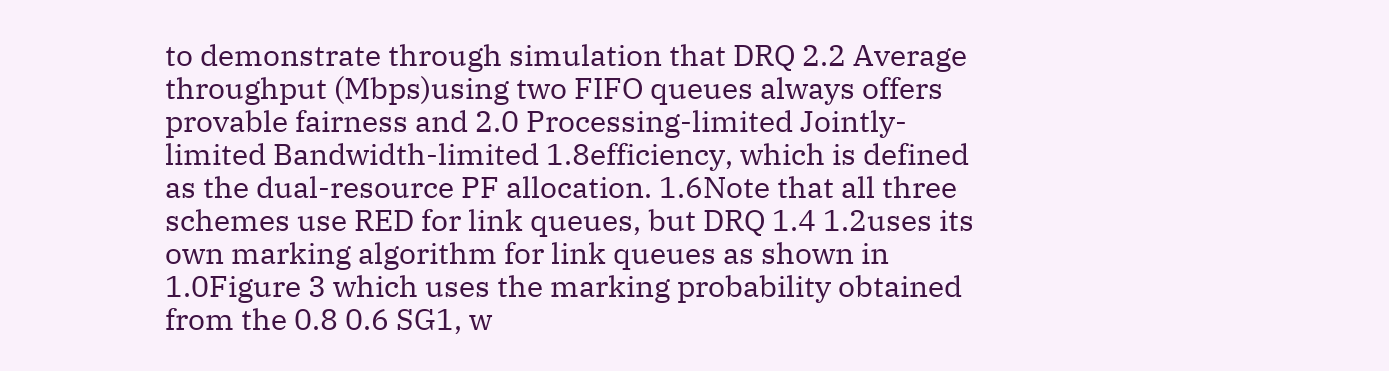to demonstrate through simulation that DRQ 2.2 Average throughput (Mbps)using two FIFO queues always offers provable fairness and 2.0 Processing-limited Jointly-limited Bandwidth-limited 1.8efficiency, which is defined as the dual-resource PF allocation. 1.6Note that all three schemes use RED for link queues, but DRQ 1.4 1.2uses its own marking algorithm for link queues as shown in 1.0Figure 3 which uses the marking probability obtained from the 0.8 0.6 SG1, w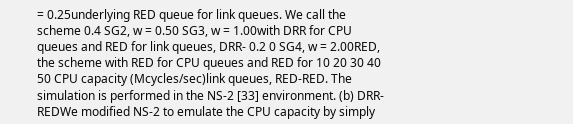= 0.25underlying RED queue for link queues. We call the scheme 0.4 SG2, w = 0.50 SG3, w = 1.00with DRR for CPU queues and RED for link queues, DRR- 0.2 0 SG4, w = 2.00RED, the scheme with RED for CPU queues and RED for 10 20 30 40 50 CPU capacity (Mcycles/sec)link queues, RED-RED. The simulation is performed in the NS-2 [33] environment. (b) DRR-REDWe modified NS-2 to emulate the CPU capacity by simply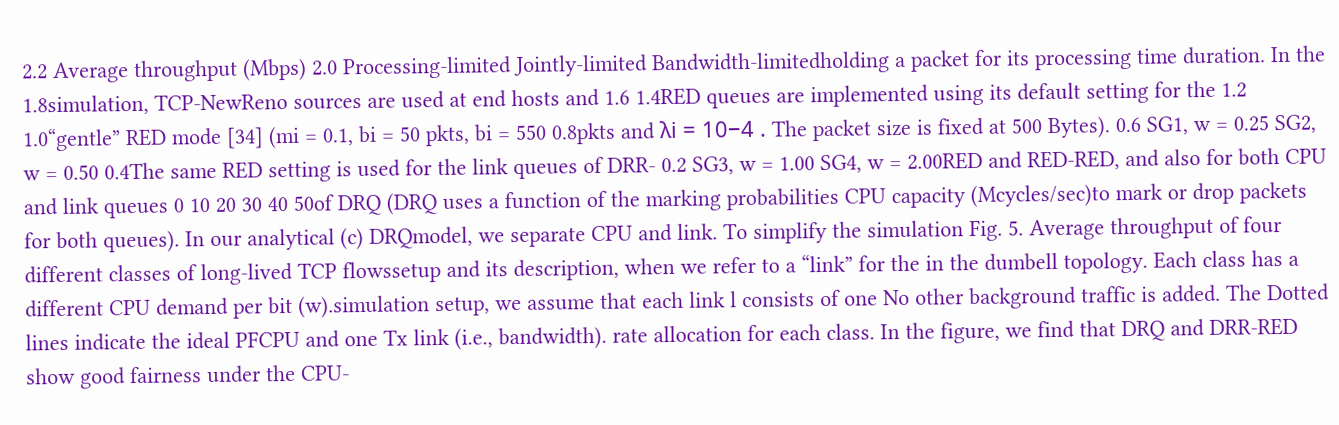2.2 Average throughput (Mbps) 2.0 Processing-limited Jointly-limited Bandwidth-limitedholding a packet for its processing time duration. In the 1.8simulation, TCP-NewReno sources are used at end hosts and 1.6 1.4RED queues are implemented using its default setting for the 1.2 1.0“gentle” RED mode [34] (mi = 0.1, bi = 50 pkts, bi = 550 0.8pkts and λi = 10−4 . The packet size is fixed at 500 Bytes). 0.6 SG1, w = 0.25 SG2, w = 0.50 0.4The same RED setting is used for the link queues of DRR- 0.2 SG3, w = 1.00 SG4, w = 2.00RED and RED-RED, and also for both CPU and link queues 0 10 20 30 40 50of DRQ (DRQ uses a function of the marking probabilities CPU capacity (Mcycles/sec)to mark or drop packets for both queues). In our analytical (c) DRQmodel, we separate CPU and link. To simplify the simulation Fig. 5. Average throughput of four different classes of long-lived TCP flowssetup and its description, when we refer to a “link” for the in the dumbell topology. Each class has a different CPU demand per bit (w).simulation setup, we assume that each link l consists of one No other background traffic is added. The Dotted lines indicate the ideal PFCPU and one Tx link (i.e., bandwidth). rate allocation for each class. In the figure, we find that DRQ and DRR-RED show good fairness under the CPU-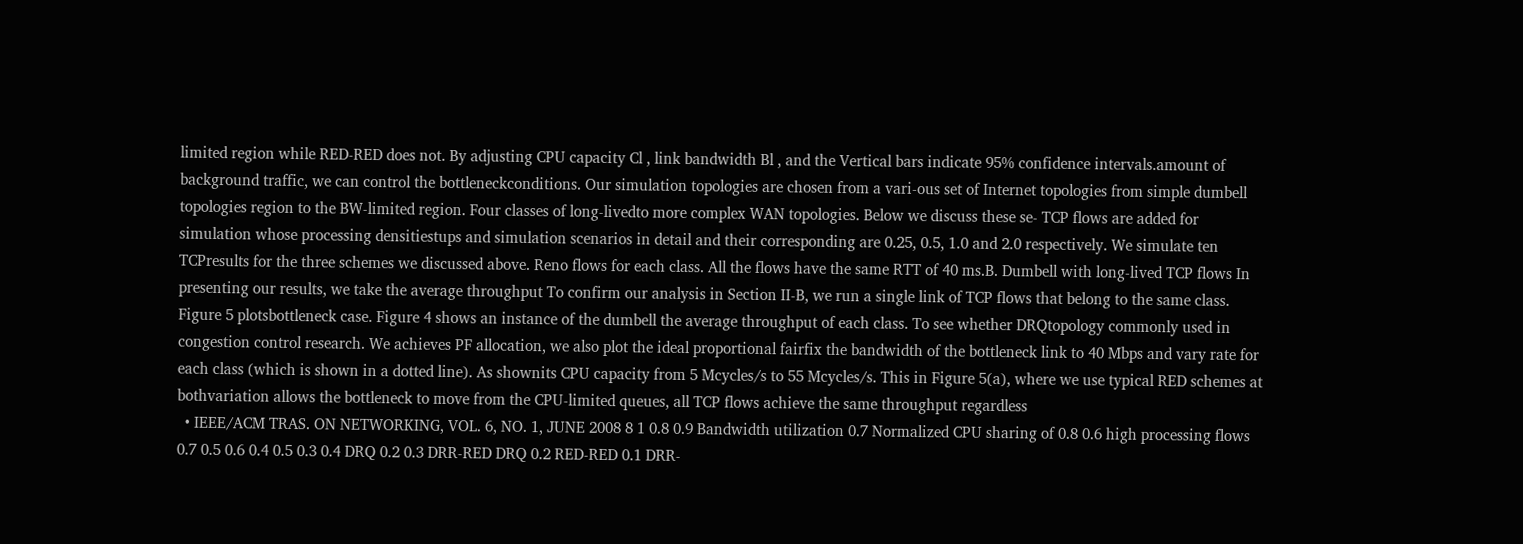limited region while RED-RED does not. By adjusting CPU capacity Cl , link bandwidth Bl , and the Vertical bars indicate 95% confidence intervals.amount of background traffic, we can control the bottleneckconditions. Our simulation topologies are chosen from a vari-ous set of Internet topologies from simple dumbell topologies region to the BW-limited region. Four classes of long-livedto more complex WAN topologies. Below we discuss these se- TCP flows are added for simulation whose processing densitiestups and simulation scenarios in detail and their corresponding are 0.25, 0.5, 1.0 and 2.0 respectively. We simulate ten TCPresults for the three schemes we discussed above. Reno flows for each class. All the flows have the same RTT of 40 ms.B. Dumbell with long-lived TCP flows In presenting our results, we take the average throughput To confirm our analysis in Section II-B, we run a single link of TCP flows that belong to the same class. Figure 5 plotsbottleneck case. Figure 4 shows an instance of the dumbell the average throughput of each class. To see whether DRQtopology commonly used in congestion control research. We achieves PF allocation, we also plot the ideal proportional fairfix the bandwidth of the bottleneck link to 40 Mbps and vary rate for each class (which is shown in a dotted line). As shownits CPU capacity from 5 Mcycles/s to 55 Mcycles/s. This in Figure 5(a), where we use typical RED schemes at bothvariation allows the bottleneck to move from the CPU-limited queues, all TCP flows achieve the same throughput regardless
  • IEEE/ACM TRAS. ON NETWORKING, VOL. 6, NO. 1, JUNE 2008 8 1 0.8 0.9 Bandwidth utilization 0.7 Normalized CPU sharing of 0.8 0.6 high processing flows 0.7 0.5 0.6 0.4 0.5 0.3 0.4 DRQ 0.2 0.3 DRR-RED DRQ 0.2 RED-RED 0.1 DRR-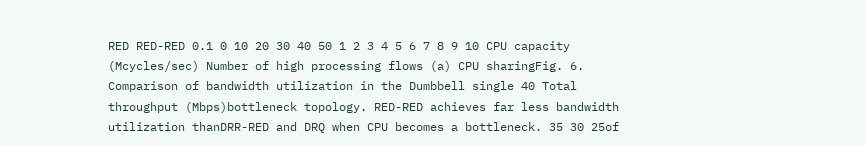RED RED-RED 0.1 0 10 20 30 40 50 1 2 3 4 5 6 7 8 9 10 CPU capacity (Mcycles/sec) Number of high processing flows (a) CPU sharingFig. 6. Comparison of bandwidth utilization in the Dumbbell single 40 Total throughput (Mbps)bottleneck topology. RED-RED achieves far less bandwidth utilization thanDRR-RED and DRQ when CPU becomes a bottleneck. 35 30 25of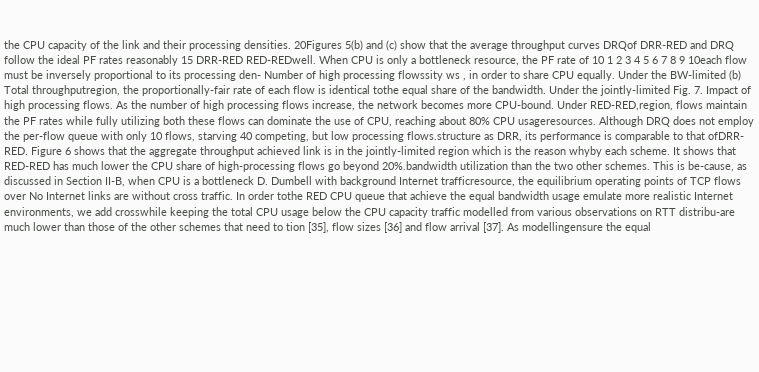the CPU capacity of the link and their processing densities. 20Figures 5(b) and (c) show that the average throughput curves DRQof DRR-RED and DRQ follow the ideal PF rates reasonably 15 DRR-RED RED-REDwell. When CPU is only a bottleneck resource, the PF rate of 10 1 2 3 4 5 6 7 8 9 10each flow must be inversely proportional to its processing den- Number of high processing flowssity ws , in order to share CPU equally. Under the BW-limited (b) Total throughputregion, the proportionally-fair rate of each flow is identical tothe equal share of the bandwidth. Under the jointly-limited Fig. 7. Impact of high processing flows. As the number of high processing flows increase, the network becomes more CPU-bound. Under RED-RED,region, flows maintain the PF rates while fully utilizing both these flows can dominate the use of CPU, reaching about 80% CPU usageresources. Although DRQ does not employ the per-flow queue with only 10 flows, starving 40 competing, but low processing flows.structure as DRR, its performance is comparable to that ofDRR-RED. Figure 6 shows that the aggregate throughput achieved link is in the jointly-limited region which is the reason whyby each scheme. It shows that RED-RED has much lower the CPU share of high-processing flows go beyond 20%.bandwidth utilization than the two other schemes. This is be-cause, as discussed in Section II-B, when CPU is a bottleneck D. Dumbell with background Internet trafficresource, the equilibrium operating points of TCP flows over No Internet links are without cross traffic. In order tothe RED CPU queue that achieve the equal bandwidth usage emulate more realistic Internet environments, we add crosswhile keeping the total CPU usage below the CPU capacity traffic modelled from various observations on RTT distribu-are much lower than those of the other schemes that need to tion [35], flow sizes [36] and flow arrival [37]. As modellingensure the equal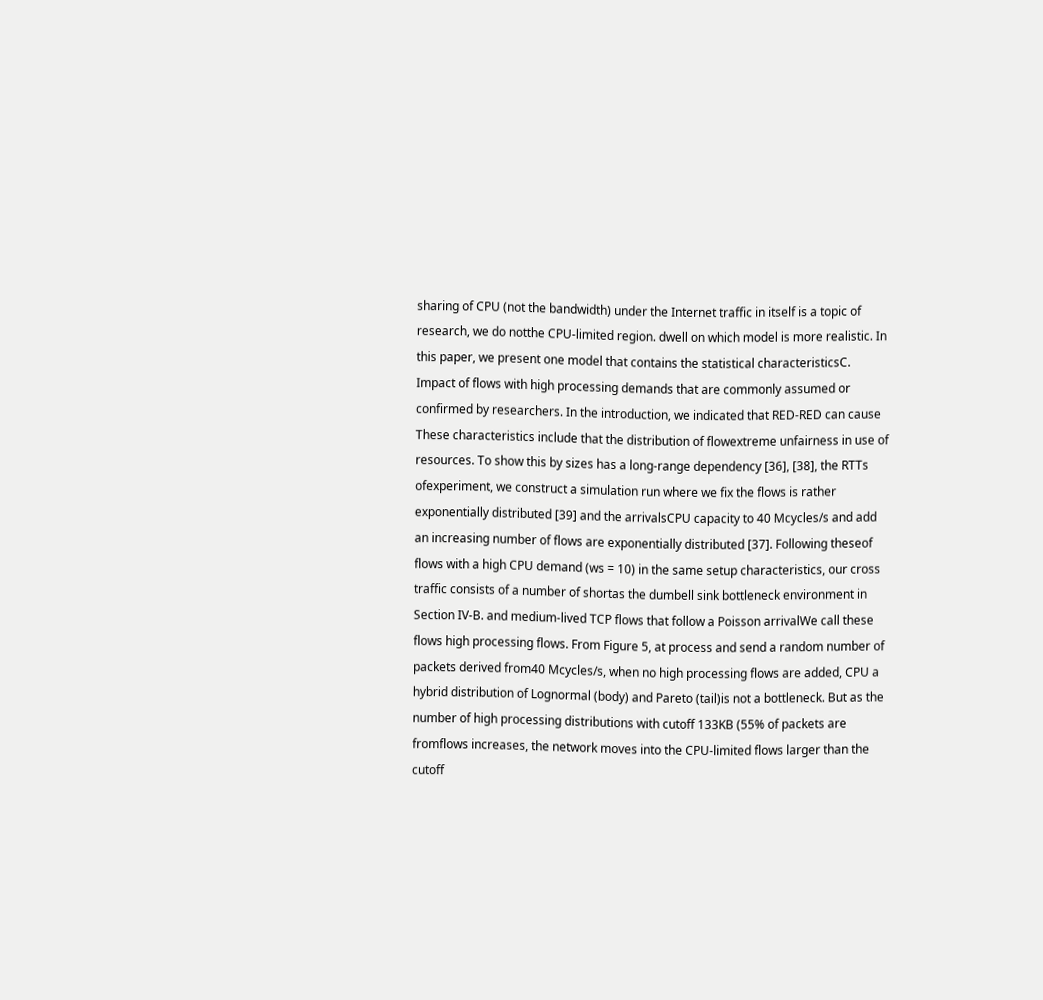sharing of CPU (not the bandwidth) under the Internet traffic in itself is a topic of research, we do notthe CPU-limited region. dwell on which model is more realistic. In this paper, we present one model that contains the statistical characteristicsC. Impact of flows with high processing demands that are commonly assumed or confirmed by researchers. In the introduction, we indicated that RED-RED can cause These characteristics include that the distribution of flowextreme unfairness in use of resources. To show this by sizes has a long-range dependency [36], [38], the RTTs ofexperiment, we construct a simulation run where we fix the flows is rather exponentially distributed [39] and the arrivalsCPU capacity to 40 Mcycles/s and add an increasing number of flows are exponentially distributed [37]. Following theseof flows with a high CPU demand (ws = 10) in the same setup characteristics, our cross traffic consists of a number of shortas the dumbell sink bottleneck environment in Section IV-B. and medium-lived TCP flows that follow a Poisson arrivalWe call these flows high processing flows. From Figure 5, at process and send a random number of packets derived from40 Mcycles/s, when no high processing flows are added, CPU a hybrid distribution of Lognormal (body) and Pareto (tail)is not a bottleneck. But as the number of high processing distributions with cutoff 133KB (55% of packets are fromflows increases, the network moves into the CPU-limited flows larger than the cutoff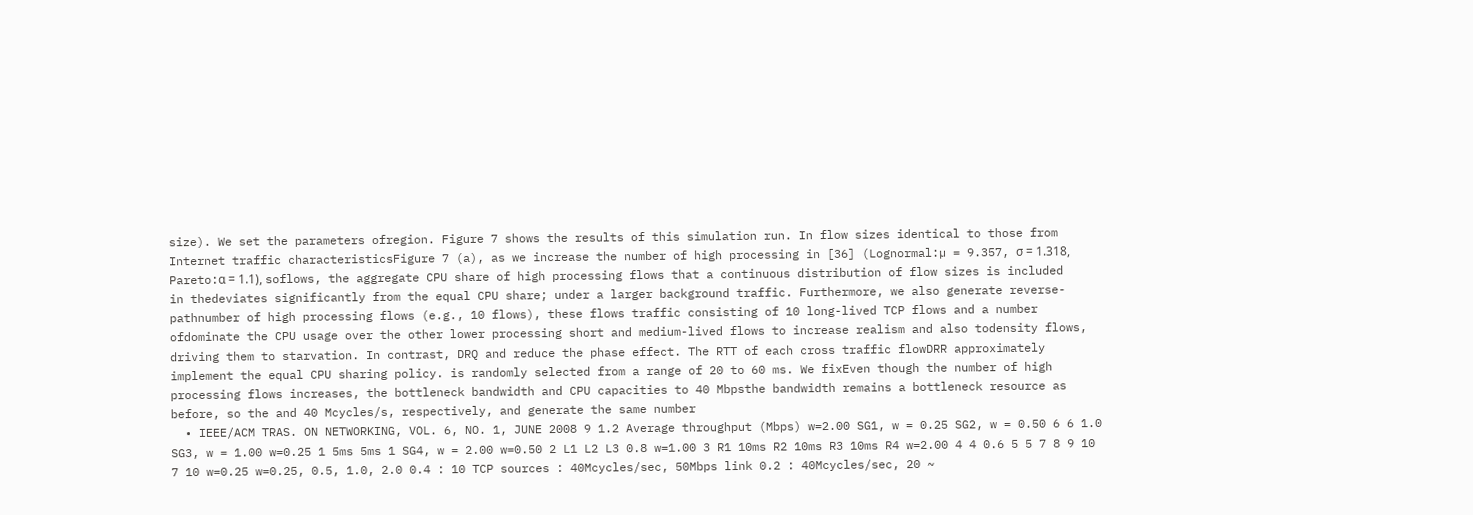size). We set the parameters ofregion. Figure 7 shows the results of this simulation run. In flow sizes identical to those from Internet traffic characteristicsFigure 7 (a), as we increase the number of high processing in [36] (Lognormal:µ = 9.357, σ = 1.318, Pareto:α = 1.1), soflows, the aggregate CPU share of high processing flows that a continuous distribution of flow sizes is included in thedeviates significantly from the equal CPU share; under a larger background traffic. Furthermore, we also generate reverse-pathnumber of high processing flows (e.g., 10 flows), these flows traffic consisting of 10 long-lived TCP flows and a number ofdominate the CPU usage over the other lower processing short and medium-lived flows to increase realism and also todensity flows, driving them to starvation. In contrast, DRQ and reduce the phase effect. The RTT of each cross traffic flowDRR approximately implement the equal CPU sharing policy. is randomly selected from a range of 20 to 60 ms. We fixEven though the number of high processing flows increases, the bottleneck bandwidth and CPU capacities to 40 Mbpsthe bandwidth remains a bottleneck resource as before, so the and 40 Mcycles/s, respectively, and generate the same number
  • IEEE/ACM TRAS. ON NETWORKING, VOL. 6, NO. 1, JUNE 2008 9 1.2 Average throughput (Mbps) w=2.00 SG1, w = 0.25 SG2, w = 0.50 6 6 1.0 SG3, w = 1.00 w=0.25 1 5ms 5ms 1 SG4, w = 2.00 w=0.50 2 L1 L2 L3 0.8 w=1.00 3 R1 10ms R2 10ms R3 10ms R4 w=2.00 4 4 0.6 5 5 7 8 9 10 7 10 w=0.25 w=0.25, 0.5, 1.0, 2.0 0.4 : 10 TCP sources : 40Mcycles/sec, 50Mbps link 0.2 : 40Mcycles/sec, 20 ~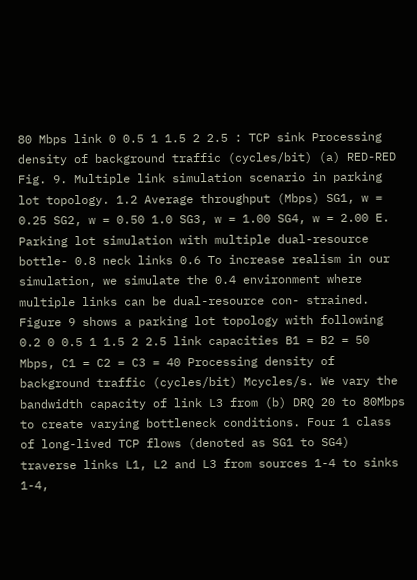80 Mbps link 0 0.5 1 1.5 2 2.5 : TCP sink Processing density of background traffic (cycles/bit) (a) RED-RED Fig. 9. Multiple link simulation scenario in parking lot topology. 1.2 Average throughput (Mbps) SG1, w = 0.25 SG2, w = 0.50 1.0 SG3, w = 1.00 SG4, w = 2.00 E. Parking lot simulation with multiple dual-resource bottle- 0.8 neck links 0.6 To increase realism in our simulation, we simulate the 0.4 environment where multiple links can be dual-resource con- strained. Figure 9 shows a parking lot topology with following 0.2 0 0.5 1 1.5 2 2.5 link capacities B1 = B2 = 50 Mbps, C1 = C2 = C3 = 40 Processing density of background traffic (cycles/bit) Mcycles/s. We vary the bandwidth capacity of link L3 from (b) DRQ 20 to 80Mbps to create varying bottleneck conditions. Four 1 class of long-lived TCP flows (denoted as SG1 to SG4) traverse links L1, L2 and L3 from sources 1-4 to sinks 1-4,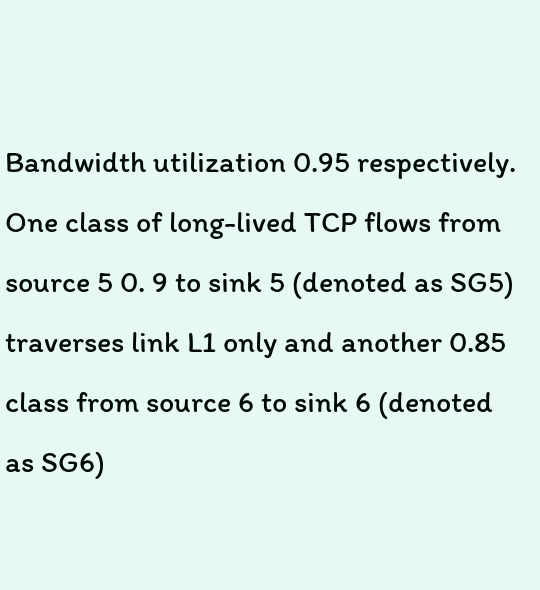Bandwidth utilization 0.95 respectively. One class of long-lived TCP flows from source 5 0. 9 to sink 5 (denoted as SG5) traverses link L1 only and another 0.85 class from source 6 to sink 6 (denoted as SG6)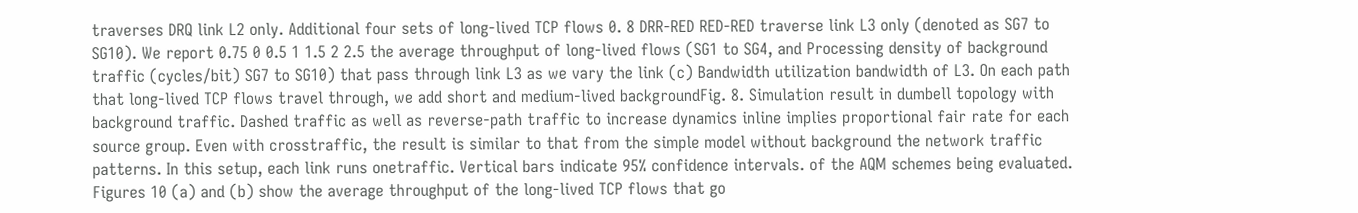traverses DRQ link L2 only. Additional four sets of long-lived TCP flows 0. 8 DRR-RED RED-RED traverse link L3 only (denoted as SG7 to SG10). We report 0.75 0 0.5 1 1.5 2 2.5 the average throughput of long-lived flows (SG1 to SG4, and Processing density of background traffic (cycles/bit) SG7 to SG10) that pass through link L3 as we vary the link (c) Bandwidth utilization bandwidth of L3. On each path that long-lived TCP flows travel through, we add short and medium-lived backgroundFig. 8. Simulation result in dumbell topology with background traffic. Dashed traffic as well as reverse-path traffic to increase dynamics inline implies proportional fair rate for each source group. Even with crosstraffic, the result is similar to that from the simple model without background the network traffic patterns. In this setup, each link runs onetraffic. Vertical bars indicate 95% confidence intervals. of the AQM schemes being evaluated. Figures 10 (a) and (b) show the average throughput of the long-lived TCP flows that go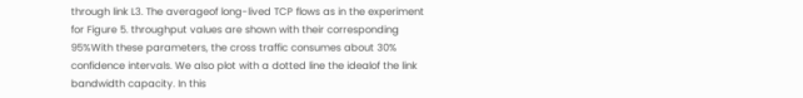through link L3. The averageof long-lived TCP flows as in the experiment for Figure 5. throughput values are shown with their corresponding 95%With these parameters, the cross traffic consumes about 30% confidence intervals. We also plot with a dotted line the idealof the link bandwidth capacity. In this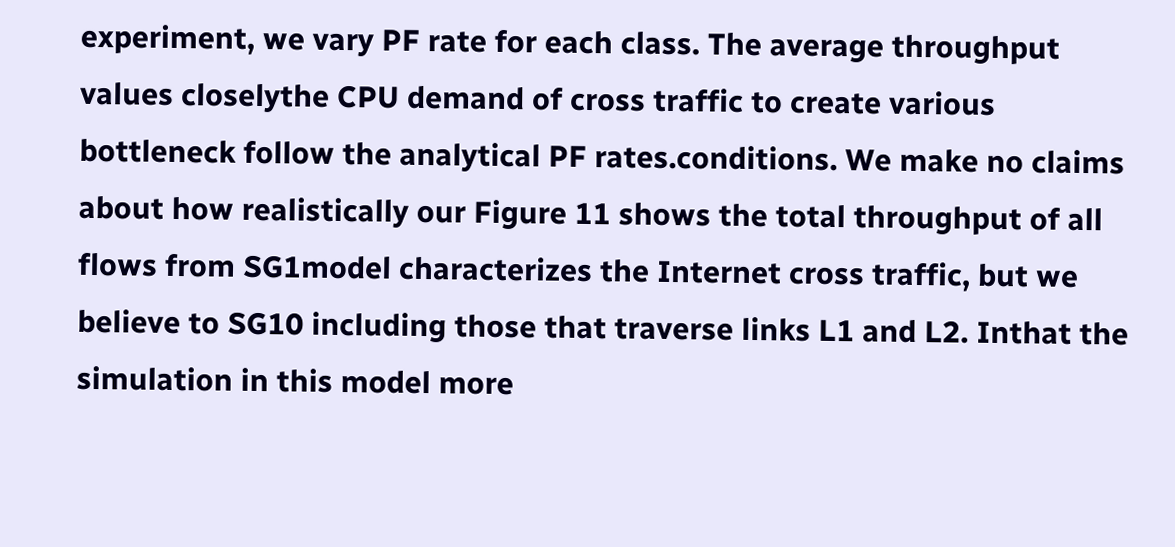experiment, we vary PF rate for each class. The average throughput values closelythe CPU demand of cross traffic to create various bottleneck follow the analytical PF rates.conditions. We make no claims about how realistically our Figure 11 shows the total throughput of all flows from SG1model characterizes the Internet cross traffic, but we believe to SG10 including those that traverse links L1 and L2. Inthat the simulation in this model more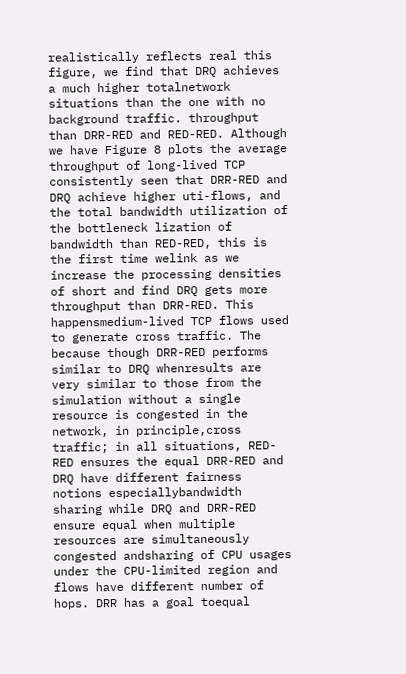realistically reflects real this figure, we find that DRQ achieves a much higher totalnetwork situations than the one with no background traffic. throughput than DRR-RED and RED-RED. Although we have Figure 8 plots the average throughput of long-lived TCP consistently seen that DRR-RED and DRQ achieve higher uti-flows, and the total bandwidth utilization of the bottleneck lization of bandwidth than RED-RED, this is the first time welink as we increase the processing densities of short and find DRQ gets more throughput than DRR-RED. This happensmedium-lived TCP flows used to generate cross traffic. The because though DRR-RED performs similar to DRQ whenresults are very similar to those from the simulation without a single resource is congested in the network, in principle,cross traffic; in all situations, RED-RED ensures the equal DRR-RED and DRQ have different fairness notions especiallybandwidth sharing while DRQ and DRR-RED ensure equal when multiple resources are simultaneously congested andsharing of CPU usages under the CPU-limited region and flows have different number of hops. DRR has a goal toequal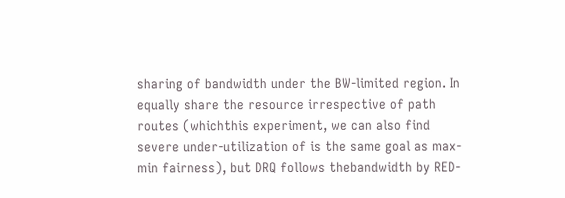sharing of bandwidth under the BW-limited region. In equally share the resource irrespective of path routes (whichthis experiment, we can also find severe under-utilization of is the same goal as max-min fairness), but DRQ follows thebandwidth by RED-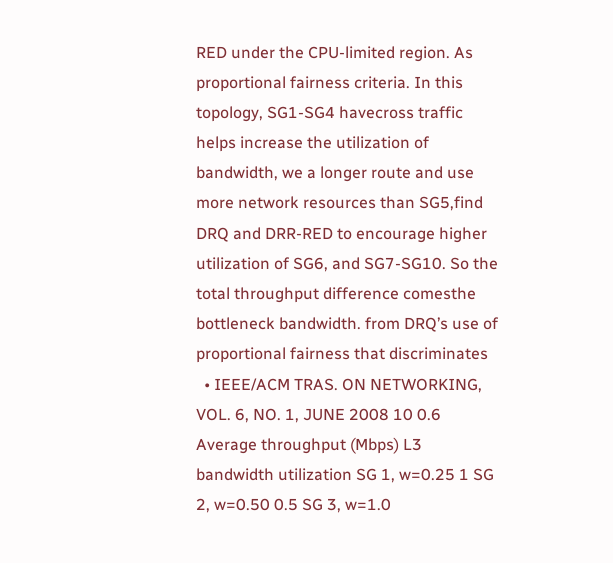RED under the CPU-limited region. As proportional fairness criteria. In this topology, SG1-SG4 havecross traffic helps increase the utilization of bandwidth, we a longer route and use more network resources than SG5,find DRQ and DRR-RED to encourage higher utilization of SG6, and SG7-SG10. So the total throughput difference comesthe bottleneck bandwidth. from DRQ’s use of proportional fairness that discriminates
  • IEEE/ACM TRAS. ON NETWORKING, VOL. 6, NO. 1, JUNE 2008 10 0.6 Average throughput (Mbps) L3 bandwidth utilization SG 1, w=0.25 1 SG 2, w=0.50 0.5 SG 3, w=1.0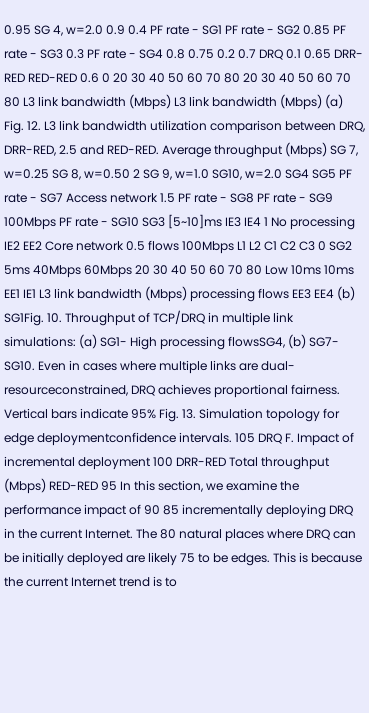0.95 SG 4, w=2.0 0.9 0.4 PF rate - SG1 PF rate - SG2 0.85 PF rate - SG3 0.3 PF rate - SG4 0.8 0.75 0.2 0.7 DRQ 0.1 0.65 DRR-RED RED-RED 0.6 0 20 30 40 50 60 70 80 20 30 40 50 60 70 80 L3 link bandwidth (Mbps) L3 link bandwidth (Mbps) (a) Fig. 12. L3 link bandwidth utilization comparison between DRQ, DRR-RED, 2.5 and RED-RED. Average throughput (Mbps) SG 7, w=0.25 SG 8, w=0.50 2 SG 9, w=1.0 SG10, w=2.0 SG4 SG5 PF rate - SG7 Access network 1.5 PF rate - SG8 PF rate - SG9 100Mbps PF rate - SG10 SG3 [5~10]ms IE3 IE4 1 No processing IE2 EE2 Core network 0.5 flows 100Mbps L1 L2 C1 C2 C3 0 SG2 5ms 40Mbps 60Mbps 20 30 40 50 60 70 80 Low 10ms 10ms EE1 IE1 L3 link bandwidth (Mbps) processing flows EE3 EE4 (b) SG1Fig. 10. Throughput of TCP/DRQ in multiple link simulations: (a) SG1- High processing flowsSG4, (b) SG7-SG10. Even in cases where multiple links are dual-resourceconstrained, DRQ achieves proportional fairness. Vertical bars indicate 95% Fig. 13. Simulation topology for edge deploymentconfidence intervals. 105 DRQ F. Impact of incremental deployment 100 DRR-RED Total throughput (Mbps) RED-RED 95 In this section, we examine the performance impact of 90 85 incrementally deploying DRQ in the current Internet. The 80 natural places where DRQ can be initially deployed are likely 75 to be edges. This is because the current Internet trend is to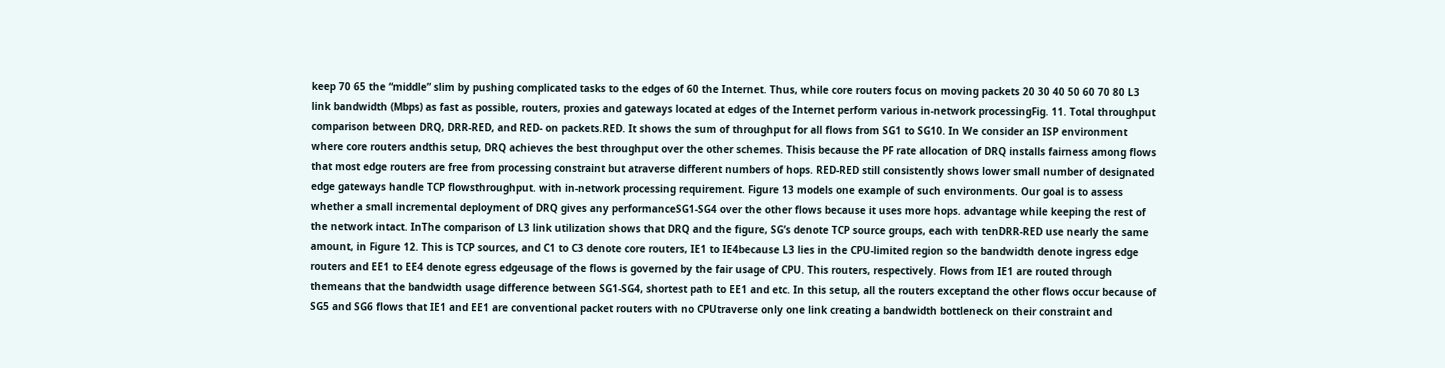keep 70 65 the “middle” slim by pushing complicated tasks to the edges of 60 the Internet. Thus, while core routers focus on moving packets 20 30 40 50 60 70 80 L3 link bandwidth (Mbps) as fast as possible, routers, proxies and gateways located at edges of the Internet perform various in-network processingFig. 11. Total throughput comparison between DRQ, DRR-RED, and RED- on packets.RED. It shows the sum of throughput for all flows from SG1 to SG10. In We consider an ISP environment where core routers andthis setup, DRQ achieves the best throughput over the other schemes. Thisis because the PF rate allocation of DRQ installs fairness among flows that most edge routers are free from processing constraint but atraverse different numbers of hops. RED-RED still consistently shows lower small number of designated edge gateways handle TCP flowsthroughput. with in-network processing requirement. Figure 13 models one example of such environments. Our goal is to assess whether a small incremental deployment of DRQ gives any performanceSG1-SG4 over the other flows because it uses more hops. advantage while keeping the rest of the network intact. InThe comparison of L3 link utilization shows that DRQ and the figure, SG’s denote TCP source groups, each with tenDRR-RED use nearly the same amount, in Figure 12. This is TCP sources, and C1 to C3 denote core routers, IE1 to IE4because L3 lies in the CPU-limited region so the bandwidth denote ingress edge routers and EE1 to EE4 denote egress edgeusage of the flows is governed by the fair usage of CPU. This routers, respectively. Flows from IE1 are routed through themeans that the bandwidth usage difference between SG1-SG4, shortest path to EE1 and etc. In this setup, all the routers exceptand the other flows occur because of SG5 and SG6 flows that IE1 and EE1 are conventional packet routers with no CPUtraverse only one link creating a bandwidth bottleneck on their constraint and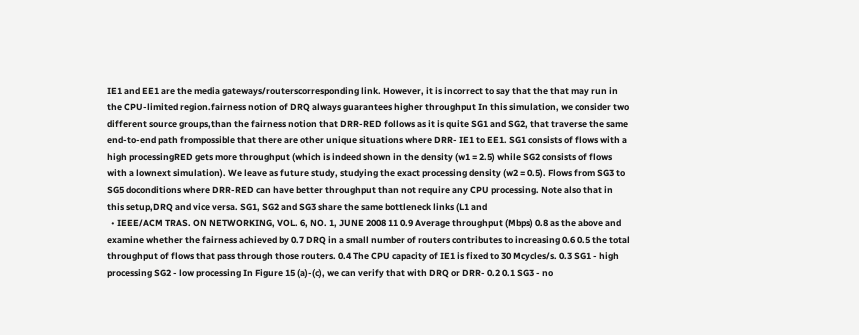IE1 and EE1 are the media gateways/routerscorresponding link. However, it is incorrect to say that the that may run in the CPU-limited region.fairness notion of DRQ always guarantees higher throughput In this simulation, we consider two different source groups,than the fairness notion that DRR-RED follows as it is quite SG1 and SG2, that traverse the same end-to-end path frompossible that there are other unique situations where DRR- IE1 to EE1. SG1 consists of flows with a high processingRED gets more throughput (which is indeed shown in the density (w1 = 2.5) while SG2 consists of flows with a lownext simulation). We leave as future study, studying the exact processing density (w2 = 0.5). Flows from SG3 to SG5 doconditions where DRR-RED can have better throughput than not require any CPU processing. Note also that in this setup,DRQ and vice versa. SG1, SG2 and SG3 share the same bottleneck links (L1 and
  • IEEE/ACM TRAS. ON NETWORKING, VOL. 6, NO. 1, JUNE 2008 11 0.9 Average throughput (Mbps) 0.8 as the above and examine whether the fairness achieved by 0.7 DRQ in a small number of routers contributes to increasing 0.6 0.5 the total throughput of flows that pass through those routers. 0.4 The CPU capacity of IE1 is fixed to 30 Mcycles/s. 0.3 SG1 - high processing SG2 - low processing In Figure 15 (a)-(c), we can verify that with DRQ or DRR- 0.2 0.1 SG3 - no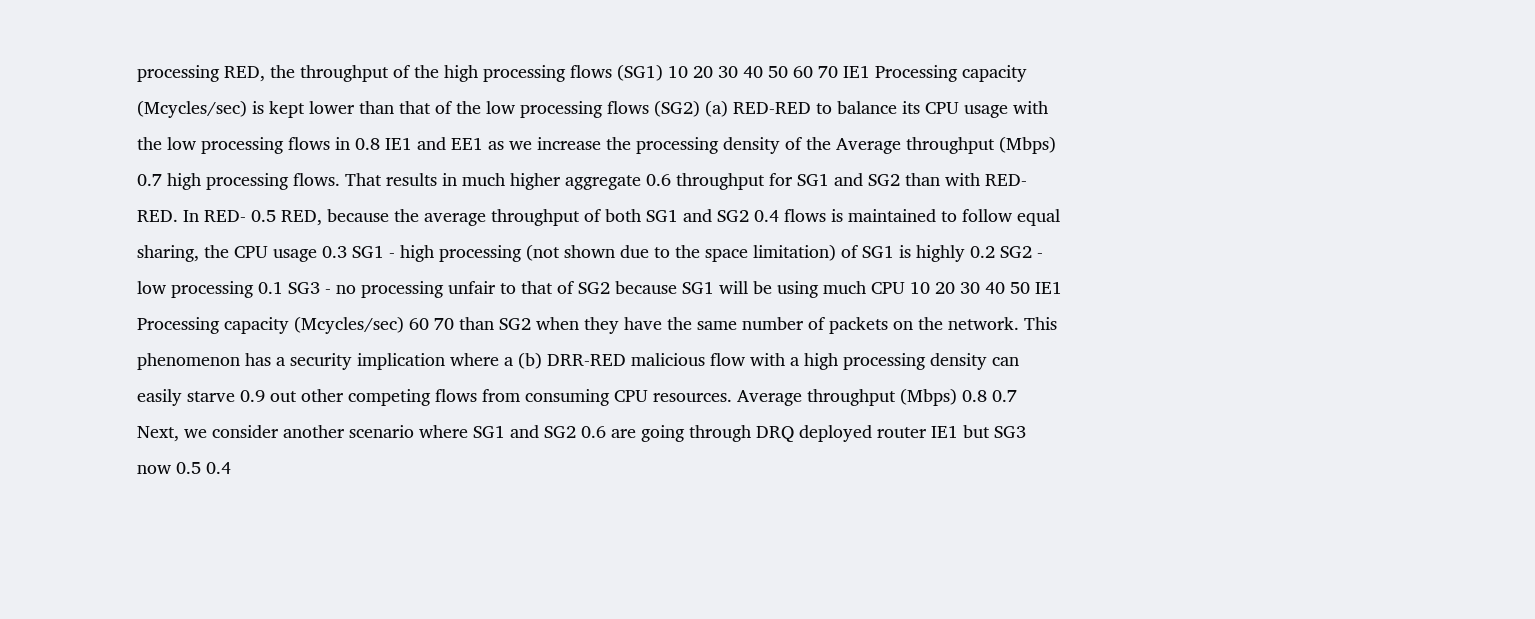processing RED, the throughput of the high processing flows (SG1) 10 20 30 40 50 60 70 IE1 Processing capacity (Mcycles/sec) is kept lower than that of the low processing flows (SG2) (a) RED-RED to balance its CPU usage with the low processing flows in 0.8 IE1 and EE1 as we increase the processing density of the Average throughput (Mbps) 0.7 high processing flows. That results in much higher aggregate 0.6 throughput for SG1 and SG2 than with RED-RED. In RED- 0.5 RED, because the average throughput of both SG1 and SG2 0.4 flows is maintained to follow equal sharing, the CPU usage 0.3 SG1 - high processing (not shown due to the space limitation) of SG1 is highly 0.2 SG2 - low processing 0.1 SG3 - no processing unfair to that of SG2 because SG1 will be using much CPU 10 20 30 40 50 IE1 Processing capacity (Mcycles/sec) 60 70 than SG2 when they have the same number of packets on the network. This phenomenon has a security implication where a (b) DRR-RED malicious flow with a high processing density can easily starve 0.9 out other competing flows from consuming CPU resources. Average throughput (Mbps) 0.8 0.7 Next, we consider another scenario where SG1 and SG2 0.6 are going through DRQ deployed router IE1 but SG3 now 0.5 0.4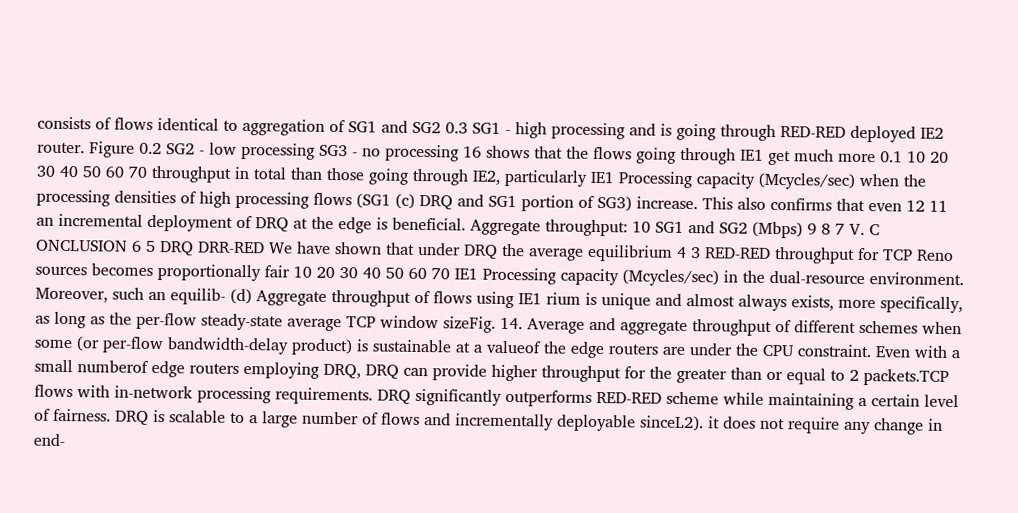consists of flows identical to aggregation of SG1 and SG2 0.3 SG1 - high processing and is going through RED-RED deployed IE2 router. Figure 0.2 SG2 - low processing SG3 - no processing 16 shows that the flows going through IE1 get much more 0.1 10 20 30 40 50 60 70 throughput in total than those going through IE2, particularly IE1 Processing capacity (Mcycles/sec) when the processing densities of high processing flows (SG1 (c) DRQ and SG1 portion of SG3) increase. This also confirms that even 12 11 an incremental deployment of DRQ at the edge is beneficial. Aggregate throughput: 10 SG1 and SG2 (Mbps) 9 8 7 V. C ONCLUSION 6 5 DRQ DRR-RED We have shown that under DRQ the average equilibrium 4 3 RED-RED throughput for TCP Reno sources becomes proportionally fair 10 20 30 40 50 60 70 IE1 Processing capacity (Mcycles/sec) in the dual-resource environment. Moreover, such an equilib- (d) Aggregate throughput of flows using IE1 rium is unique and almost always exists, more specifically, as long as the per-flow steady-state average TCP window sizeFig. 14. Average and aggregate throughput of different schemes when some (or per-flow bandwidth-delay product) is sustainable at a valueof the edge routers are under the CPU constraint. Even with a small numberof edge routers employing DRQ, DRQ can provide higher throughput for the greater than or equal to 2 packets.TCP flows with in-network processing requirements. DRQ significantly outperforms RED-RED scheme while maintaining a certain level of fairness. DRQ is scalable to a large number of flows and incrementally deployable sinceL2). it does not require any change in end-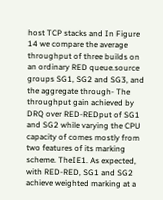host TCP stacks and In Figure 14 we compare the average throughput of three builds on an ordinary RED queue.source groups SG1, SG2 and SG3, and the aggregate through- The throughput gain achieved by DRQ over RED-REDput of SG1 and SG2 while varying the CPU capacity of comes mostly from two features of its marking scheme. TheIE1. As expected, with RED-RED, SG1 and SG2 achieve weighted marking at a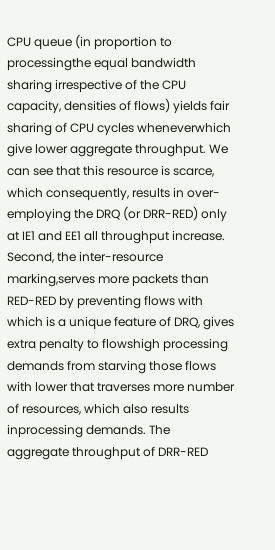CPU queue (in proportion to processingthe equal bandwidth sharing irrespective of the CPU capacity, densities of flows) yields fair sharing of CPU cycles wheneverwhich give lower aggregate throughput. We can see that this resource is scarce, which consequently, results in over-employing the DRQ (or DRR-RED) only at IE1 and EE1 all throughput increase. Second, the inter-resource marking,serves more packets than RED-RED by preventing flows with which is a unique feature of DRQ, gives extra penalty to flowshigh processing demands from starving those flows with lower that traverses more number of resources, which also results inprocessing demands. The aggregate throughput of DRR-RED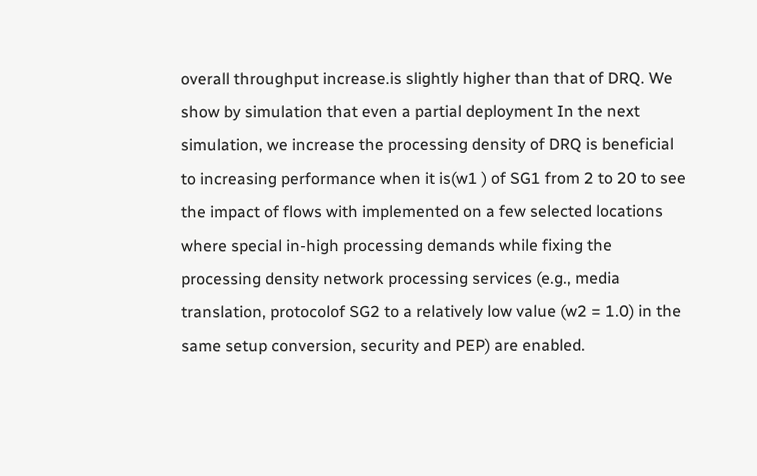overall throughput increase.is slightly higher than that of DRQ. We show by simulation that even a partial deployment In the next simulation, we increase the processing density of DRQ is beneficial to increasing performance when it is(w1 ) of SG1 from 2 to 20 to see the impact of flows with implemented on a few selected locations where special in-high processing demands while fixing the processing density network processing services (e.g., media translation, protocolof SG2 to a relatively low value (w2 = 1.0) in the same setup conversion, security and PEP) are enabled.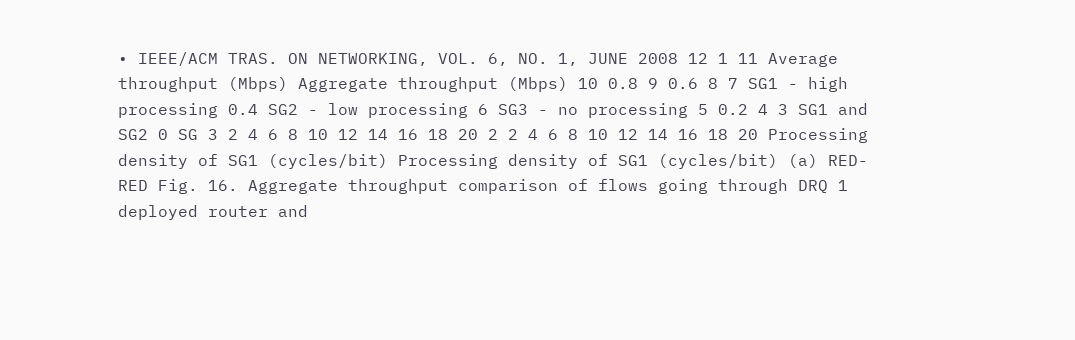• IEEE/ACM TRAS. ON NETWORKING, VOL. 6, NO. 1, JUNE 2008 12 1 11 Average throughput (Mbps) Aggregate throughput (Mbps) 10 0.8 9 0.6 8 7 SG1 - high processing 0.4 SG2 - low processing 6 SG3 - no processing 5 0.2 4 3 SG1 and SG2 0 SG 3 2 4 6 8 10 12 14 16 18 20 2 2 4 6 8 10 12 14 16 18 20 Processing density of SG1 (cycles/bit) Processing density of SG1 (cycles/bit) (a) RED-RED Fig. 16. Aggregate throughput comparison of flows going through DRQ 1 deployed router and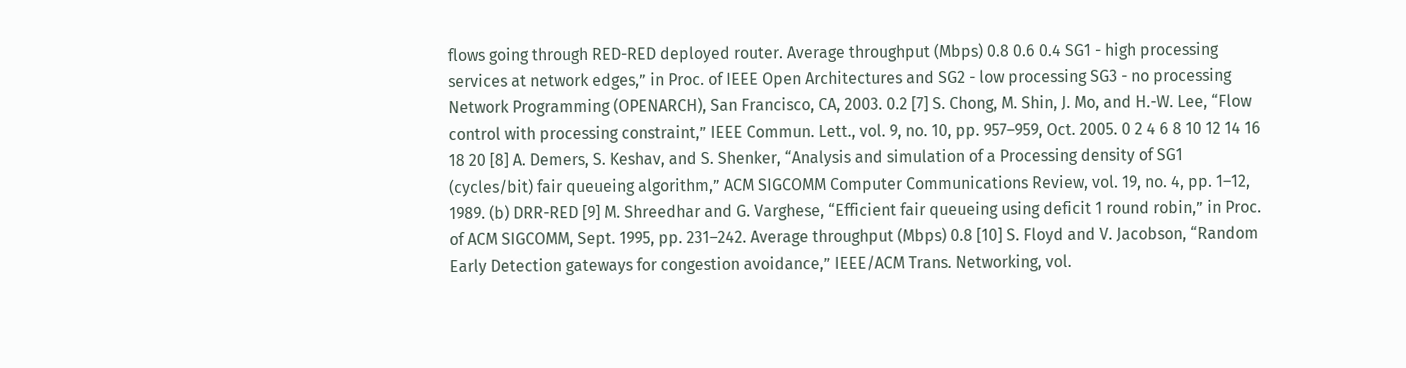flows going through RED-RED deployed router. Average throughput (Mbps) 0.8 0.6 0.4 SG1 - high processing services at network edges,” in Proc. of IEEE Open Architectures and SG2 - low processing SG3 - no processing Network Programming (OPENARCH), San Francisco, CA, 2003. 0.2 [7] S. Chong, M. Shin, J. Mo, and H.-W. Lee, “Flow control with processing constraint,” IEEE Commun. Lett., vol. 9, no. 10, pp. 957–959, Oct. 2005. 0 2 4 6 8 10 12 14 16 18 20 [8] A. Demers, S. Keshav, and S. Shenker, “Analysis and simulation of a Processing density of SG1 (cycles/bit) fair queueing algorithm,” ACM SIGCOMM Computer Communications Review, vol. 19, no. 4, pp. 1–12, 1989. (b) DRR-RED [9] M. Shreedhar and G. Varghese, “Efficient fair queueing using deficit 1 round robin,” in Proc. of ACM SIGCOMM, Sept. 1995, pp. 231–242. Average throughput (Mbps) 0.8 [10] S. Floyd and V. Jacobson, “Random Early Detection gateways for congestion avoidance,” IEEE/ACM Trans. Networking, vol.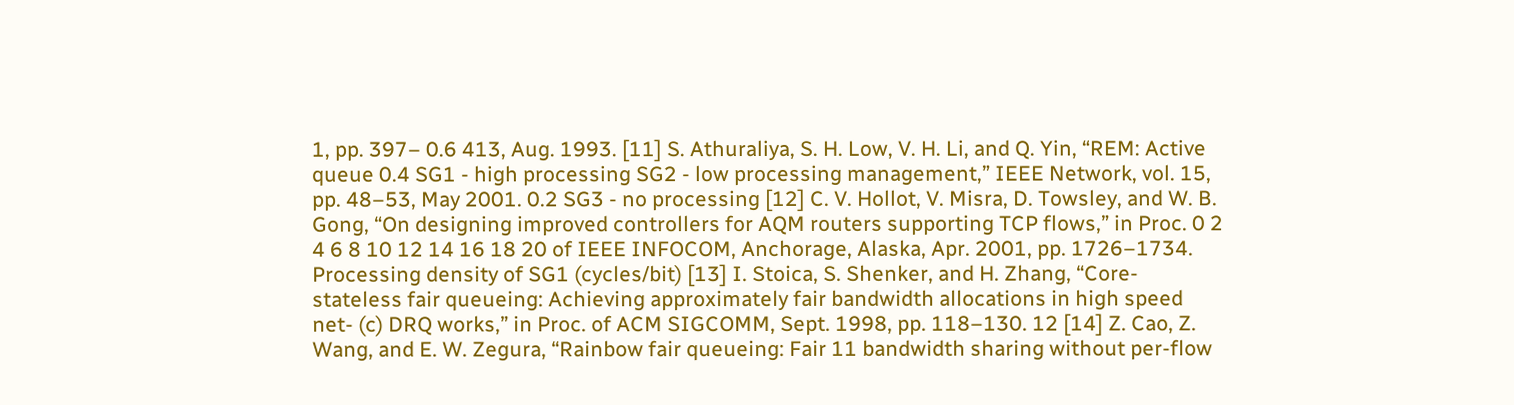1, pp. 397– 0.6 413, Aug. 1993. [11] S. Athuraliya, S. H. Low, V. H. Li, and Q. Yin, “REM: Active queue 0.4 SG1 - high processing SG2 - low processing management,” IEEE Network, vol. 15, pp. 48–53, May 2001. 0.2 SG3 - no processing [12] C. V. Hollot, V. Misra, D. Towsley, and W. B. Gong, “On designing improved controllers for AQM routers supporting TCP flows,” in Proc. 0 2 4 6 8 10 12 14 16 18 20 of IEEE INFOCOM, Anchorage, Alaska, Apr. 2001, pp. 1726–1734. Processing density of SG1 (cycles/bit) [13] I. Stoica, S. Shenker, and H. Zhang, “Core-stateless fair queueing: Achieving approximately fair bandwidth allocations in high speed net- (c) DRQ works,” in Proc. of ACM SIGCOMM, Sept. 1998, pp. 118–130. 12 [14] Z. Cao, Z. Wang, and E. W. Zegura, “Rainbow fair queueing: Fair 11 bandwidth sharing without per-flow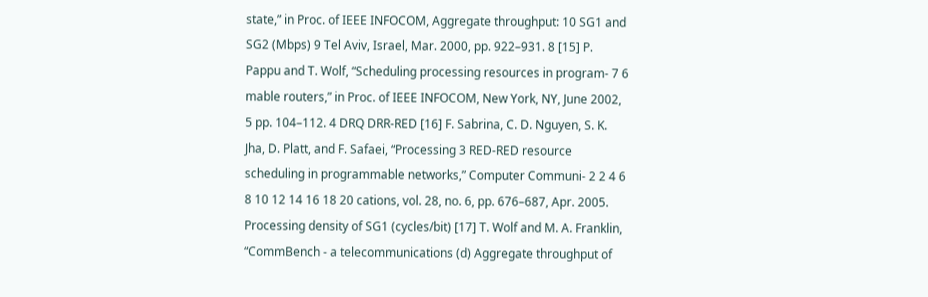state,” in Proc. of IEEE INFOCOM, Aggregate throughput: 10 SG1 and SG2 (Mbps) 9 Tel Aviv, Israel, Mar. 2000, pp. 922–931. 8 [15] P. Pappu and T. Wolf, “Scheduling processing resources in program- 7 6 mable routers,” in Proc. of IEEE INFOCOM, New York, NY, June 2002, 5 pp. 104–112. 4 DRQ DRR-RED [16] F. Sabrina, C. D. Nguyen, S. K. Jha, D. Platt, and F. Safaei, “Processing 3 RED-RED resource scheduling in programmable networks,” Computer Communi- 2 2 4 6 8 10 12 14 16 18 20 cations, vol. 28, no. 6, pp. 676–687, Apr. 2005. Processing density of SG1 (cycles/bit) [17] T. Wolf and M. A. Franklin, “CommBench - a telecommunications (d) Aggregate throughput of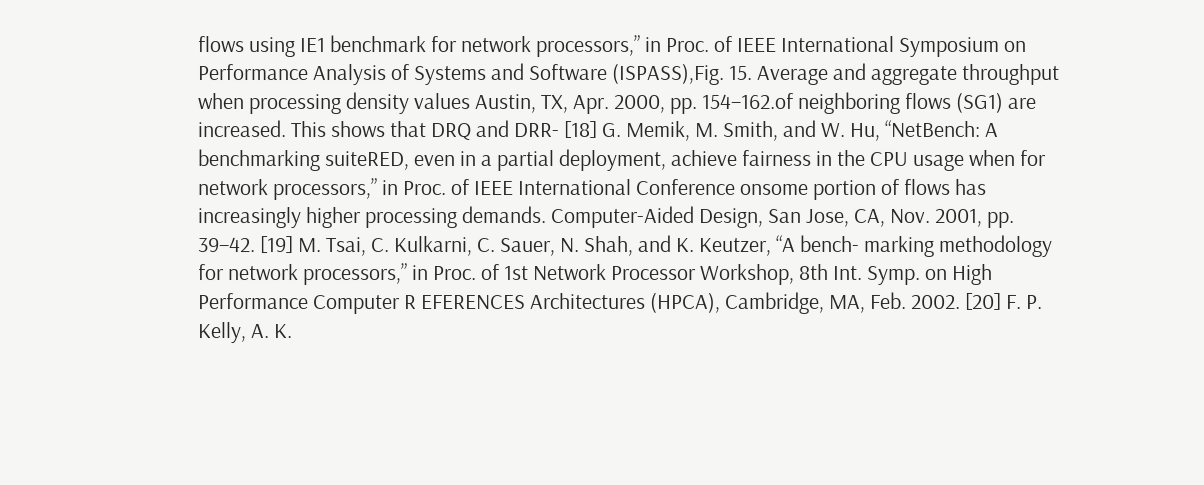flows using IE1 benchmark for network processors,” in Proc. of IEEE International Symposium on Performance Analysis of Systems and Software (ISPASS),Fig. 15. Average and aggregate throughput when processing density values Austin, TX, Apr. 2000, pp. 154–162.of neighboring flows (SG1) are increased. This shows that DRQ and DRR- [18] G. Memik, M. Smith, and W. Hu, “NetBench: A benchmarking suiteRED, even in a partial deployment, achieve fairness in the CPU usage when for network processors,” in Proc. of IEEE International Conference onsome portion of flows has increasingly higher processing demands. Computer-Aided Design, San Jose, CA, Nov. 2001, pp. 39–42. [19] M. Tsai, C. Kulkarni, C. Sauer, N. Shah, and K. Keutzer, “A bench- marking methodology for network processors,” in Proc. of 1st Network Processor Workshop, 8th Int. Symp. on High Performance Computer R EFERENCES Architectures (HPCA), Cambridge, MA, Feb. 2002. [20] F. P. Kelly, A. K.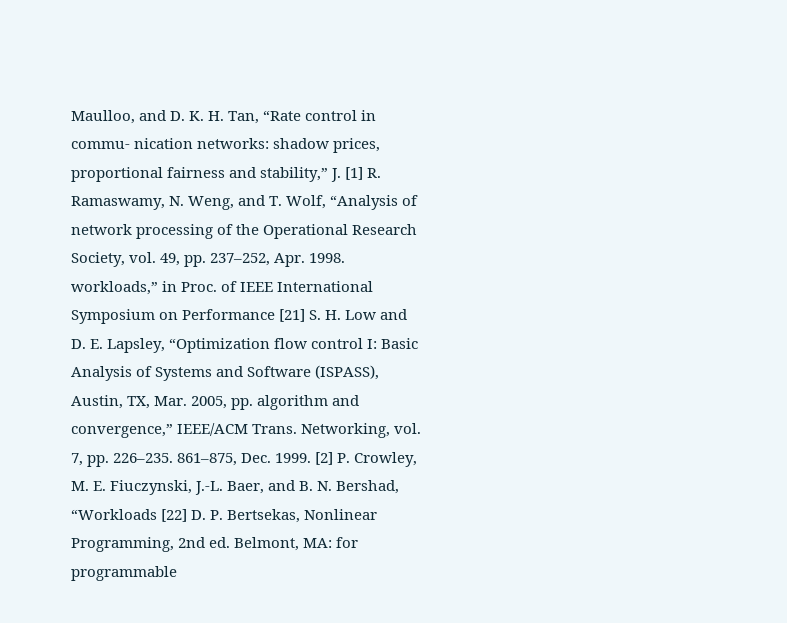Maulloo, and D. K. H. Tan, “Rate control in commu- nication networks: shadow prices, proportional fairness and stability,” J. [1] R. Ramaswamy, N. Weng, and T. Wolf, “Analysis of network processing of the Operational Research Society, vol. 49, pp. 237–252, Apr. 1998. workloads,” in Proc. of IEEE International Symposium on Performance [21] S. H. Low and D. E. Lapsley, “Optimization flow control I: Basic Analysis of Systems and Software (ISPASS), Austin, TX, Mar. 2005, pp. algorithm and convergence,” IEEE/ACM Trans. Networking, vol. 7, pp. 226–235. 861–875, Dec. 1999. [2] P. Crowley, M. E. Fiuczynski, J.-L. Baer, and B. N. Bershad, “Workloads [22] D. P. Bertsekas, Nonlinear Programming, 2nd ed. Belmont, MA: for programmable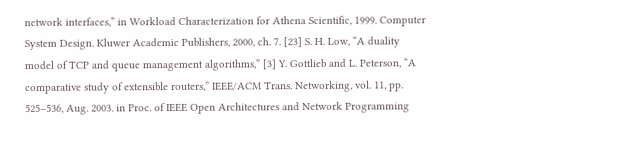network interfaces,” in Workload Characterization for Athena Scientific, 1999. Computer System Design. Kluwer Academic Publishers, 2000, ch. 7. [23] S. H. Low, “A duality model of TCP and queue management algorithms,” [3] Y. Gottlieb and L. Peterson, “A comparative study of extensible routers,” IEEE/ACM Trans. Networking, vol. 11, pp. 525–536, Aug. 2003. in Proc. of IEEE Open Architectures and Network Programming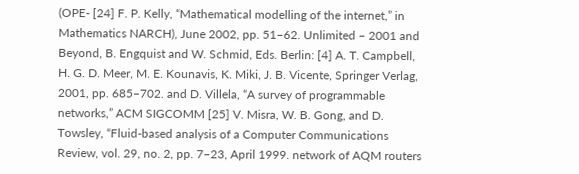(OPE- [24] F. P. Kelly, “Mathematical modelling of the internet,” in Mathematics NARCH), June 2002, pp. 51–62. Unlimited – 2001 and Beyond, B. Engquist and W. Schmid, Eds. Berlin: [4] A. T. Campbell, H. G. D. Meer, M. E. Kounavis, K. Miki, J. B. Vicente, Springer Verlag, 2001, pp. 685–702. and D. Villela, “A survey of programmable networks,” ACM SIGCOMM [25] V. Misra, W. B. Gong, and D. Towsley, “Fluid-based analysis of a Computer Communications Review, vol. 29, no. 2, pp. 7–23, April 1999. network of AQM routers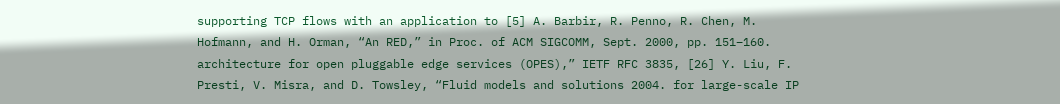supporting TCP flows with an application to [5] A. Barbir, R. Penno, R. Chen, M. Hofmann, and H. Orman, “An RED,” in Proc. of ACM SIGCOMM, Sept. 2000, pp. 151–160. architecture for open pluggable edge services (OPES),” IETF RFC 3835, [26] Y. Liu, F. Presti, V. Misra, and D. Towsley, “Fluid models and solutions 2004. for large-scale IP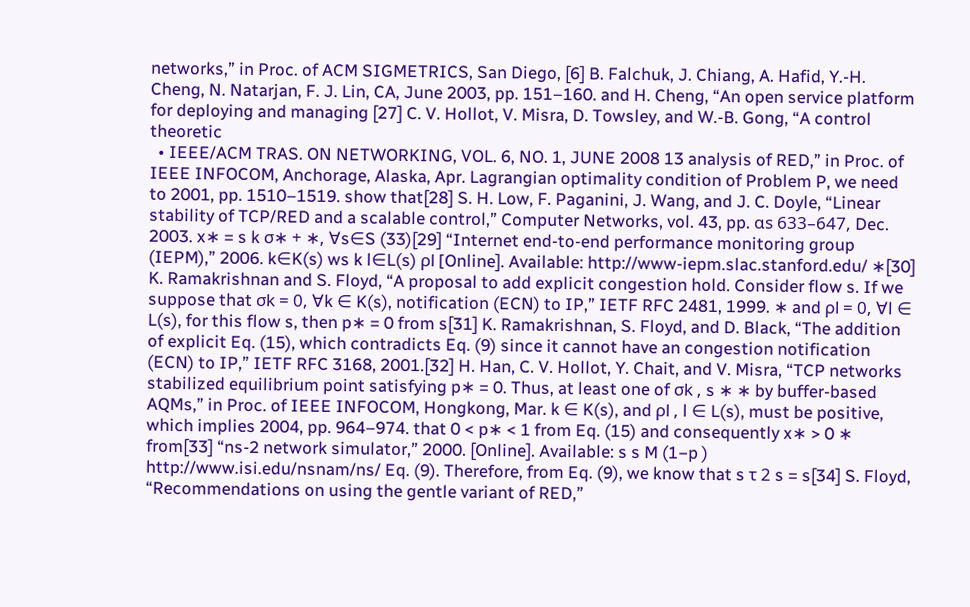networks,” in Proc. of ACM SIGMETRICS, San Diego, [6] B. Falchuk, J. Chiang, A. Hafid, Y.-H. Cheng, N. Natarjan, F. J. Lin, CA, June 2003, pp. 151–160. and H. Cheng, “An open service platform for deploying and managing [27] C. V. Hollot, V. Misra, D. Towsley, and W.-B. Gong, “A control theoretic
  • IEEE/ACM TRAS. ON NETWORKING, VOL. 6, NO. 1, JUNE 2008 13 analysis of RED,” in Proc. of IEEE INFOCOM, Anchorage, Alaska, Apr. Lagrangian optimality condition of Problem P, we need to 2001, pp. 1510–1519. show that[28] S. H. Low, F. Paganini, J. Wang, and J. C. Doyle, “Linear stability of TCP/RED and a scalable control,” Computer Networks, vol. 43, pp. αs 633–647, Dec. 2003. x∗ = s k σ∗ + ∗, ∀s∈S (33)[29] “Internet end-to-end performance monitoring group (IEPM),” 2006. k∈K(s) ws k l∈L(s) ρl [Online]. Available: http://www-iepm.slac.stanford.edu/ ∗[30] K. Ramakrishnan and S. Floyd, “A proposal to add explicit congestion hold. Consider flow s. If we suppose that σk = 0, ∀k ∈ K(s), notification (ECN) to IP,” IETF RFC 2481, 1999. ∗ and ρl = 0, ∀l ∈ L(s), for this flow s, then p∗ = 0 from s[31] K. Ramakrishnan, S. Floyd, and D. Black, “The addition of explicit Eq. (15), which contradicts Eq. (9) since it cannot have an congestion notification (ECN) to IP,” IETF RFC 3168, 2001.[32] H. Han, C. V. Hollot, Y. Chait, and V. Misra, “TCP networks stabilized equilibrium point satisfying p∗ = 0. Thus, at least one of σk , s ∗ ∗ by buffer-based AQMs,” in Proc. of IEEE INFOCOM, Hongkong, Mar. k ∈ K(s), and ρl , l ∈ L(s), must be positive, which implies 2004, pp. 964–974. that 0 < p∗ < 1 from Eq. (15) and consequently x∗ > 0 ∗ from[33] “ns-2 network simulator,” 2000. [Online]. Available: s s M (1−p ) http://www.isi.edu/nsnam/ns/ Eq. (9). Therefore, from Eq. (9), we know that s τ 2 s = s[34] S. Floyd, “Recommendations on using the gentle variant of RED,”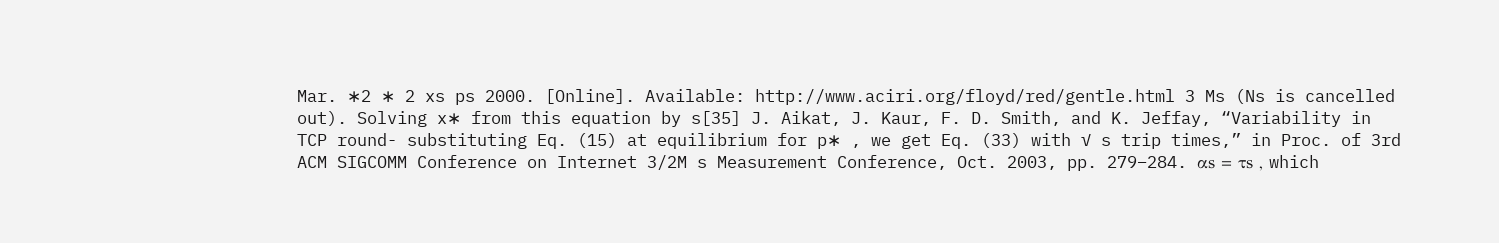Mar. ∗2 ∗ 2 xs ps 2000. [Online]. Available: http://www.aciri.org/floyd/red/gentle.html 3 Ms (Ns is cancelled out). Solving x∗ from this equation by s[35] J. Aikat, J. Kaur, F. D. Smith, and K. Jeffay, “Variability in TCP round- substituting Eq. (15) at equilibrium for p∗ , we get Eq. (33) with √ s trip times,” in Proc. of 3rd ACM SIGCOMM Conference on Internet 3/2M s Measurement Conference, Oct. 2003, pp. 279–284. αs = τs , which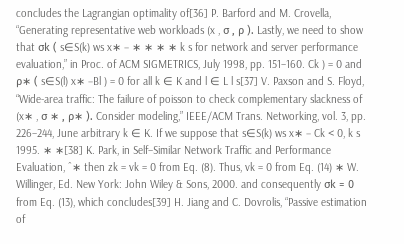concludes the Lagrangian optimality of[36] P. Barford and M. Crovella, “Generating representative web workloads (x , σ , ρ ). Lastly, we need to show that σk ( s∈S(k) ws x∗ − ∗ ∗ ∗ ∗ k s for network and server performance evaluation,” in Proc. of ACM SIGMETRICS, July 1998, pp. 151–160. Ck ) = 0 and ρ∗ ( s∈S(l) x∗ −Bl ) = 0 for all k ∈ K and l ∈ L l s[37] V. Paxson and S. Floyd, “Wide-area traffic: The failure of poisson to check complementary slackness of (x∗ , σ ∗ , ρ∗ ). Consider modeling,” IEEE/ACM Trans. Networking, vol. 3, pp. 226–244, June arbitrary k ∈ K. If we suppose that s∈S(k) ws x∗ − Ck < 0, k s 1995. ∗ ∗[38] K. Park, in Self–Similar Network Traffic and Performance Evaluation, ˆ∗ then zk = vk = 0 from Eq. (8). Thus, vk = 0 from Eq. (14) ∗ W. Willinger, Ed. New York: John Wiley & Sons, 2000. and consequently σk = 0 from Eq. (13), which concludes[39] H. Jiang and C. Dovrolis, “Passive estimation of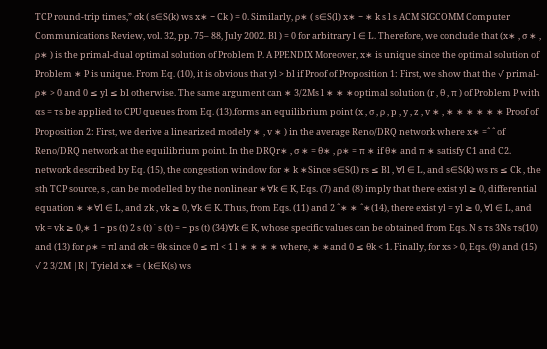TCP round-trip times,” σk ( s∈S(k) ws x∗ − Ck ) = 0. Similarly, ρ∗ ( s∈S(l) x∗ − ∗ k s l s ACM SIGCOMM Computer Communications Review, vol. 32, pp. 75– 88, July 2002. Bl ) = 0 for arbitrary l ∈ L. Therefore, we conclude that (x∗ , σ ∗ , ρ∗ ) is the primal-dual optimal solution of Problem P. A PPENDIX Moreover, x∗ is unique since the optimal solution of Problem ∗ P is unique. From Eq. (10), it is obvious that yl > bl if Proof of Proposition 1: First, we show that the √ primal- ρ∗ > 0 and 0 ≤ yl ≤ bl otherwise. The same argument can ∗ 3/2Ms l ∗ ∗ ∗optimal solution (r , θ , π ) of Problem P with αs = τs be applied to CPU queues from Eq. (13).forms an equilibrium point (x , σ , ρ , p , y , z , v ∗ , ∗ ∗ ∗ ∗ ∗ ∗ Proof of Proposition 2: First, we derive a linearized modely ∗ , v ∗ ) in the average Reno/DRQ network where x∗ =ˆ ˆ of Reno/DRQ network at the equilibrium point. In the DRQr∗ , σ ∗ = θ∗ , ρ∗ = π ∗ if θ∗ and π ∗ satisfy C1 and C2. network described by Eq. (15), the congestion window for ∗ k ∗Since s∈S(l) rs ≤ Bl , ∀l ∈ L, and s∈S(k) ws rs ≤ Ck , the sth TCP source, s , can be modelled by the nonlinear ∗∀k ∈ K, Eqs. (7) and (8) imply that there exist yl ≥ 0, differential equation ∗ ∗∀l ∈ L, and zk , vk ≥ 0, ∀k ∈ K. Thus, from Eqs. (11) and 2 ˆ∗ ∗ ˆ∗(14), there exist yl = yl ≥ 0, ∀l ∈ L, and vk = vk ≥ 0,∗ 1 − ps (t) 2 s (t) ˙ s (t) = − ps (t) (34)∀k ∈ K, whose specific values can be obtained from Eqs. N s τs 3Ns τs(10) and (13) for ρ∗ = πl and σk = θk since 0 ≤ πl < 1 l ∗ ∗ ∗ ∗ where, ∗ ∗and 0 ≤ θk < 1. Finally, for xs > 0, Eqs. (9) and (15) √ 2 3/2M |R| Tyield x∗ = ( k∈K(s) ws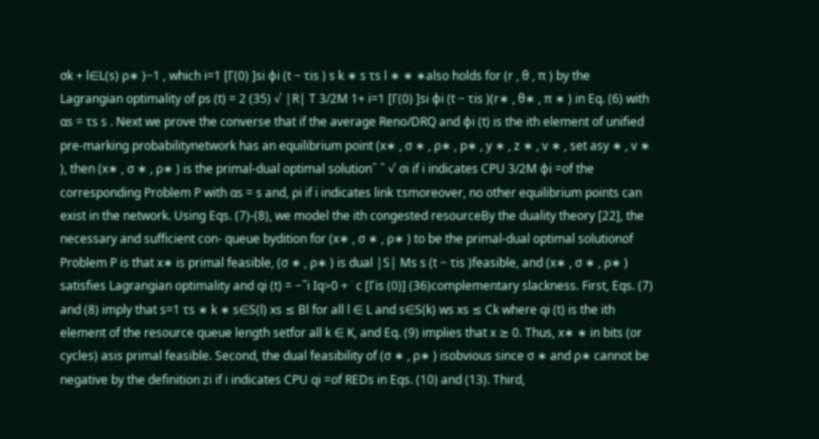σk + l∈L(s) ρ∗ )−1 , which i=1 [Γ(0) ]si ϕi (t − τis ) s k ∗ s τs l ∗ ∗ ∗also holds for (r , θ , π ) by the Lagrangian optimality of ps (t) = 2 (35) √ |R| T 3/2M 1+ i=1 [Γ(0) ]si ϕi (t − τis )(r∗ , θ∗ , π ∗ ) in Eq. (6) with αs = τs s . Next we prove the converse that if the average Reno/DRQ and ϕi (t) is the ith element of unified pre-marking probabilitynetwork has an equilibrium point (x∗ , σ ∗ , ρ∗ , p∗ , y ∗ , z ∗ , v ∗ , set asy ∗ , v ∗ ), then (x∗ , σ ∗ , ρ∗ ) is the primal-dual optimal solutionˆ ˆ √ σi if i indicates CPU 3/2M ϕi =of the corresponding Problem P with αs = s and, ρi if i indicates link τsmoreover, no other equilibrium points can exist in the network. Using Eqs. (7)-(8), we model the ith congested resourceBy the duality theory [22], the necessary and sufficient con- queue bydition for (x∗ , σ ∗ , ρ∗ ) to be the primal-dual optimal solutionof Problem P is that x∗ is primal feasible, (σ ∗ , ρ∗ ) is dual |S| Ms s (t − τis )feasible, and (x∗ , σ ∗ , ρ∗ ) satisfies Lagrangian optimality and qi (t) = −˜i Iq>0 + ˙ c [Γis (0)] (36)complementary slackness. First, Eqs. (7) and (8) imply that s=1 τs ∗ k ∗ s∈S(l) xs ≤ Bl for all l ∈ L and s∈S(k) ws xs ≤ Ck where qi (t) is the ith element of the resource queue length setfor all k ∈ K, and Eq. (9) implies that x ≥ 0. Thus, x∗ ∗ in bits (or cycles) asis primal feasible. Second, the dual feasibility of (σ ∗ , ρ∗ ) isobvious since σ ∗ and ρ∗ cannot be negative by the definition zi if i indicates CPU qi =of REDs in Eqs. (10) and (13). Third,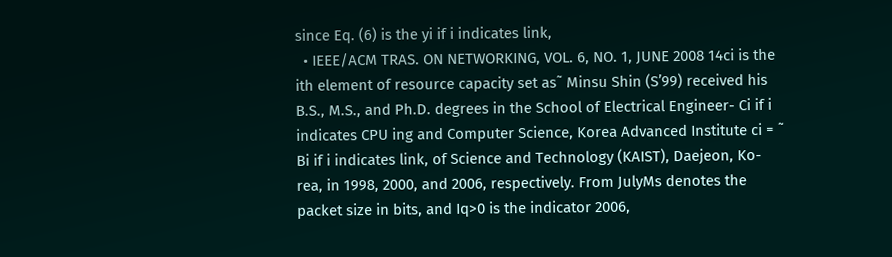since Eq. (6) is the yi if i indicates link,
  • IEEE/ACM TRAS. ON NETWORKING, VOL. 6, NO. 1, JUNE 2008 14ci is the ith element of resource capacity set as˜ Minsu Shin (S’99) received his B.S., M.S., and Ph.D. degrees in the School of Electrical Engineer- Ci if i indicates CPU ing and Computer Science, Korea Advanced Institute ci = ˜ Bi if i indicates link, of Science and Technology (KAIST), Daejeon, Ko- rea, in 1998, 2000, and 2006, respectively. From JulyMs denotes the packet size in bits, and Iq>0 is the indicator 2006,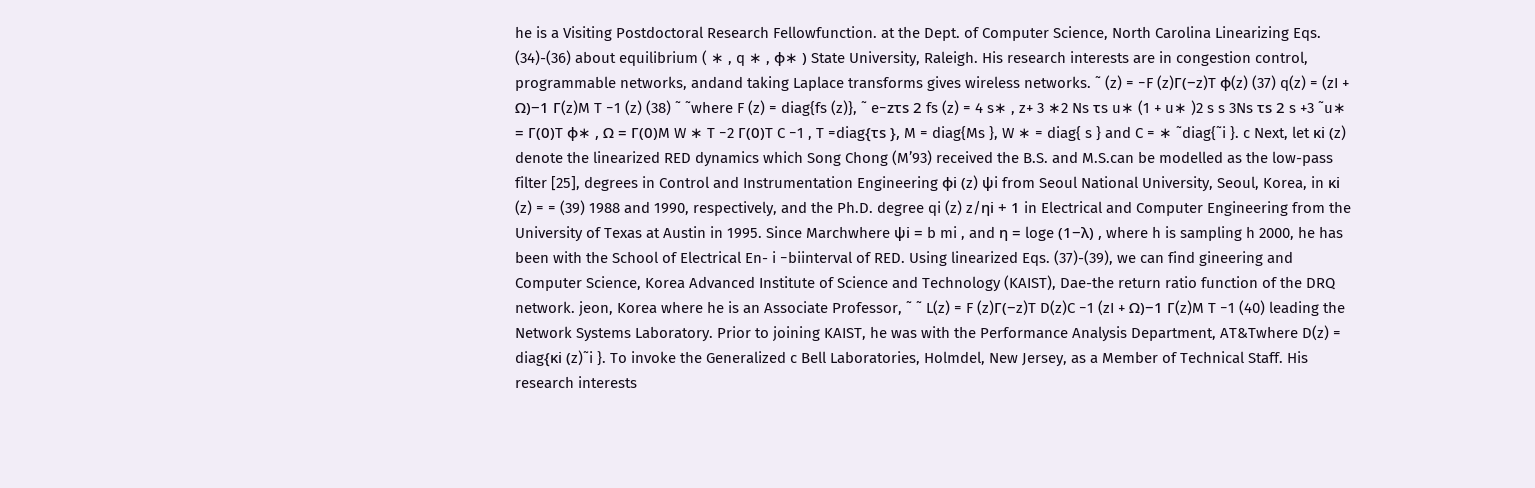he is a Visiting Postdoctoral Research Fellowfunction. at the Dept. of Computer Science, North Carolina Linearizing Eqs. (34)-(36) about equilibrium ( ∗ , q ∗ , ϕ∗ ) State University, Raleigh. His research interests are in congestion control, programmable networks, andand taking Laplace transforms gives wireless networks. ˜ (z) = −F (z)Γ(−z)T ϕ(z) (37) q(z) = (zI + Ω)−1 Γ(z)M T −1 (z) (38) ˜ ˜where F (z) = diag{fs (z)}, ˜ e−zτs 2 fs (z) = 4 s∗ , z+ 3 ∗2 Ns τs u∗ (1 + u∗ )2 s s 3Ns τs 2 s +3 ˜u∗ = Γ(0)T ϕ∗ , Ω = Γ(0)M W ∗ T −2 Γ(0)T C −1 , T =diag{τs }, M = diag{Ms }, W ∗ = diag{ s } and C = ∗ ˜diag{˜i }. c Next, let κi (z) denote the linearized RED dynamics which Song Chong (M’93) received the B.S. and M.S.can be modelled as the low-pass filter [25], degrees in Control and Instrumentation Engineering ϕi (z) ψi from Seoul National University, Seoul, Korea, in κi (z) = = (39) 1988 and 1990, respectively, and the Ph.D. degree qi (z) z/ηi + 1 in Electrical and Computer Engineering from the University of Texas at Austin in 1995. Since Marchwhere ψi = b mi , and η = loge (1−λ) , where h is sampling h 2000, he has been with the School of Electrical En- i −biinterval of RED. Using linearized Eqs. (37)-(39), we can find gineering and Computer Science, Korea Advanced Institute of Science and Technology (KAIST), Dae-the return ratio function of the DRQ network. jeon, Korea where he is an Associate Professor, ˜ ˜ L(z) = F (z)Γ(−z)T D(z)C −1 (zI + Ω)−1 Γ(z)M T −1 (40) leading the Network Systems Laboratory. Prior to joining KAIST, he was with the Performance Analysis Department, AT&Twhere D(z) = diag{κi (z)˜i }. To invoke the Generalized c Bell Laboratories, Holmdel, New Jersey, as a Member of Technical Staff. His research interests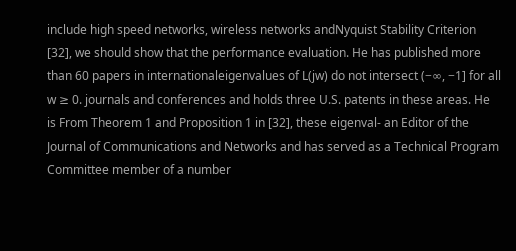include high speed networks, wireless networks andNyquist Stability Criterion [32], we should show that the performance evaluation. He has published more than 60 papers in internationaleigenvalues of L(jw) do not intersect (−∞, −1] for all w ≥ 0. journals and conferences and holds three U.S. patents in these areas. He is From Theorem 1 and Proposition 1 in [32], these eigenval- an Editor of the Journal of Communications and Networks and has served as a Technical Program Committee member of a number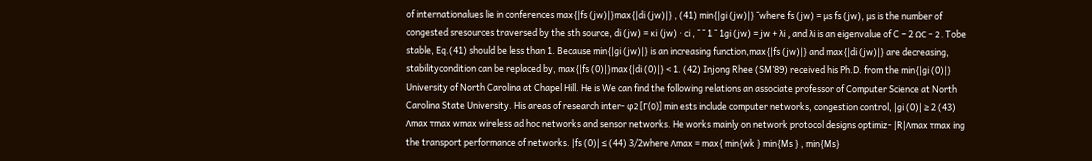of internationalues lie in conferences max{|fs (jw)|}max{|di (jw)|} , (41) min{|gi (jw)|} ˜where fs (jw) = µs fs (jw), µs is the number of congested sresources traversed by the sth source, di (jw) = κi (jw) · ci , ˜ ˜ 1 ˜ 1gi (jw) = jw + λi , and λi is an eigenvalue of C − 2 ΩC − 2 . Tobe stable, Eq.(41) should be less than 1. Because min{|gi (jw)|} is an increasing function,max{|fs (jw)|} and max{|di (jw)|} are decreasing, stabilitycondition can be replaced by, max{|fs (0)|}max{|di (0)|} < 1. (42) Injong Rhee (SM’89) received his Ph.D. from the min{|gi (0)|} University of North Carolina at Chapel Hill. He is We can find the following relations an associate professor of Computer Science at North Carolina State University. His areas of research inter- φ2 [Γ(0)] min ests include computer networks, congestion control, |gi (0)| ≥ 2 (43) Λmax τmax wmax wireless ad hoc networks and sensor networks. He works mainly on network protocol designs optimiz- |R|Λmax τmax ing the transport performance of networks. |fs (0)| ≤ (44) 3/2where Λmax = max{ min{wk } min{Ms } , min{Ms}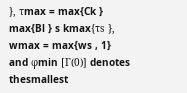}, τmax = max{Ck } max{Bl } s kmax{τs }, wmax = max{ws , 1} and φmin [Γ(0)] denotes thesmallest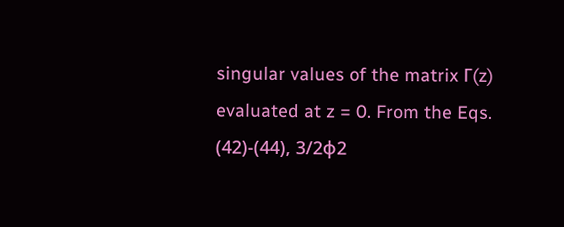singular values of the matrix Γ(z) evaluated at z = 0. From the Eqs. (42)-(44), 3/2φ2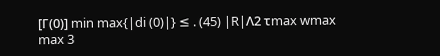[Γ(0)] min max{|di (0)|} ≤ . (45) |R|Λ2 τmax wmax max 3